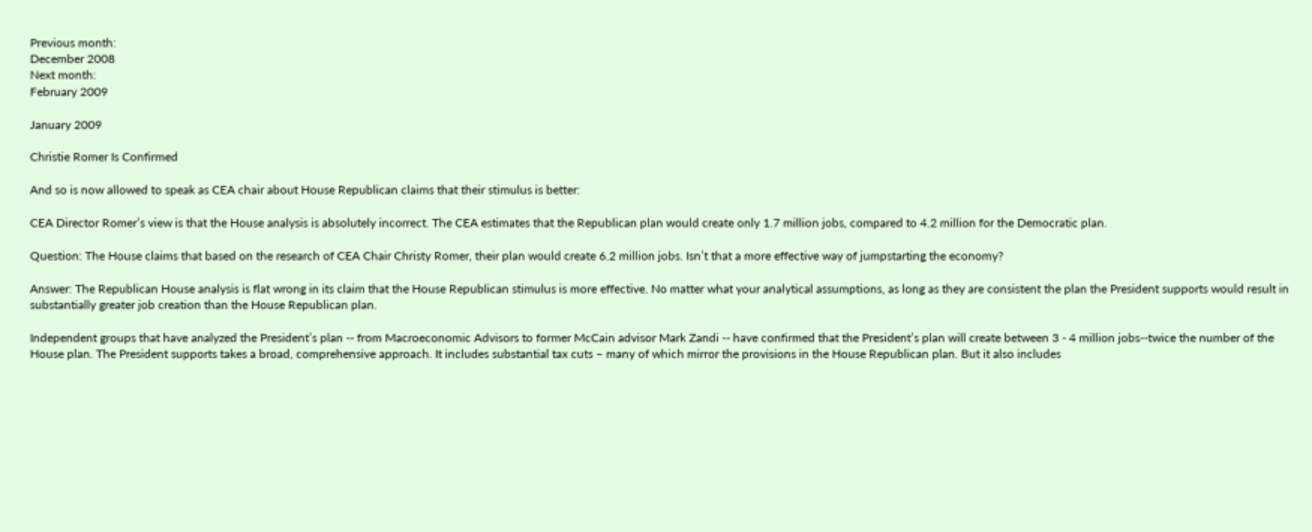Previous month:
December 2008
Next month:
February 2009

January 2009

Christie Romer Is Confirmed

And so is now allowed to speak as CEA chair about House Republican claims that their stimulus is better:

CEA Director Romer’s view is that the House analysis is absolutely incorrect. The CEA estimates that the Republican plan would create only 1.7 million jobs, compared to 4.2 million for the Democratic plan.

Question: The House claims that based on the research of CEA Chair Christy Romer, their plan would create 6.2 million jobs. Isn’t that a more effective way of jumpstarting the economy?

Answer: The Republican House analysis is flat wrong in its claim that the House Republican stimulus is more effective. No matter what your analytical assumptions, as long as they are consistent the plan the President supports would result in substantially greater job creation than the House Republican plan.

Independent groups that have analyzed the President’s plan -- from Macroeconomic Advisors to former McCain advisor Mark Zandi -- have confirmed that the President’s plan will create between 3 - 4 million jobs--twice the number of the House plan. The President supports takes a broad, comprehensive approach. It includes substantial tax cuts – many of which mirror the provisions in the House Republican plan. But it also includes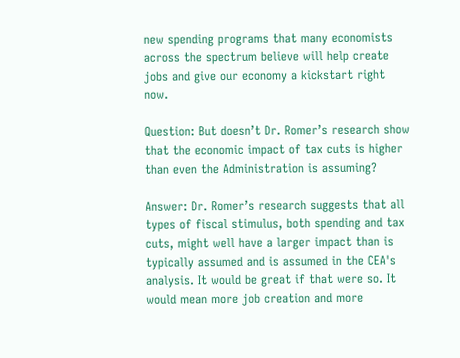new spending programs that many economists across the spectrum believe will help create jobs and give our economy a kickstart right now.

Question: But doesn’t Dr. Romer’s research show that the economic impact of tax cuts is higher than even the Administration is assuming?

Answer: Dr. Romer’s research suggests that all types of fiscal stimulus, both spending and tax cuts, might well have a larger impact than is typically assumed and is assumed in the CEA's analysis. It would be great if that were so. It would mean more job creation and more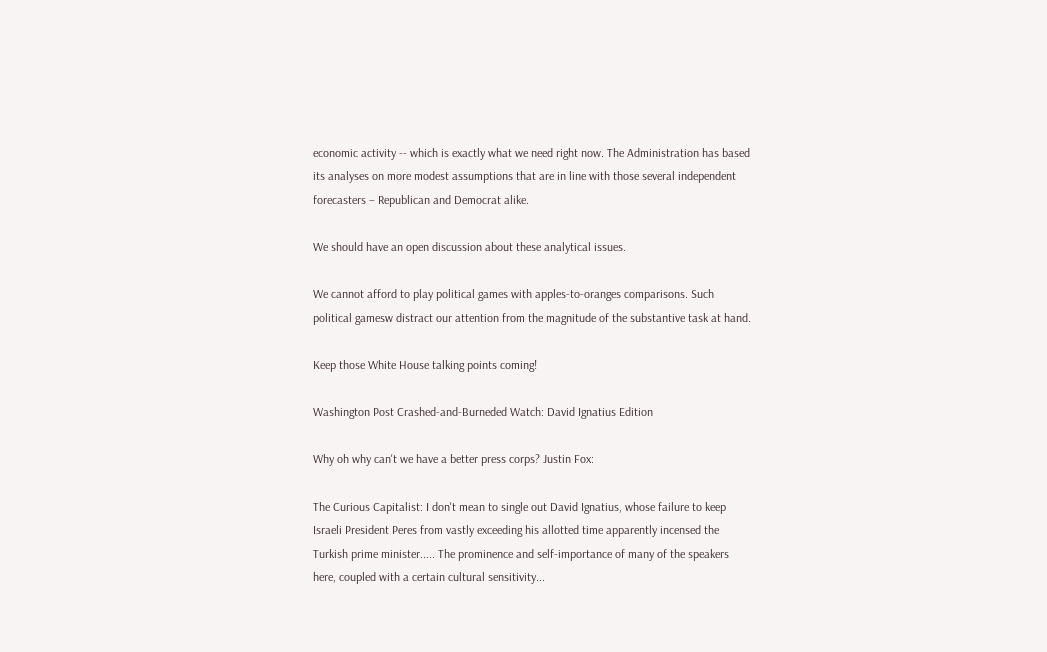economic activity -- which is exactly what we need right now. The Administration has based its analyses on more modest assumptions that are in line with those several independent forecasters – Republican and Democrat alike.

We should have an open discussion about these analytical issues.

We cannot afford to play political games with apples-to-oranges comparisons. Such political gamesw distract our attention from the magnitude of the substantive task at hand.

Keep those White House talking points coming!

Washington Post Crashed-and-Burneded Watch: David Ignatius Edition

Why oh why can't we have a better press corps? Justin Fox:

The Curious Capitalist: I don't mean to single out David Ignatius, whose failure to keep Israeli President Peres from vastly exceeding his allotted time apparently incensed the Turkish prime minister..... The prominence and self-importance of many of the speakers here, coupled with a certain cultural sensitivity...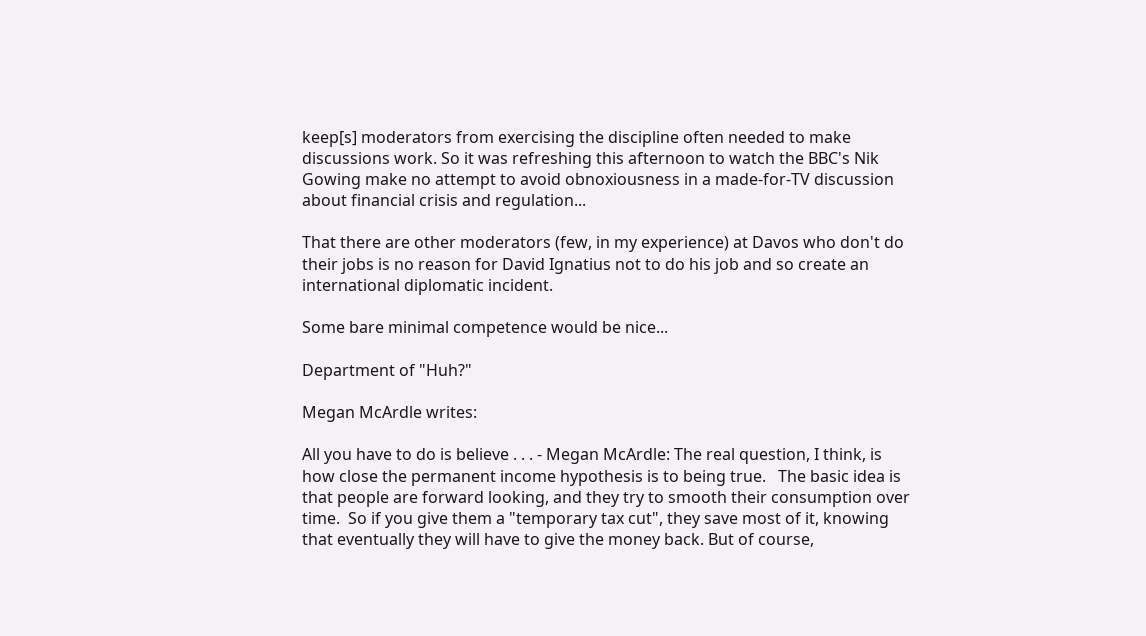keep[s] moderators from exercising the discipline often needed to make discussions work. So it was refreshing this afternoon to watch the BBC's Nik Gowing make no attempt to avoid obnoxiousness in a made-for-TV discussion about financial crisis and regulation...

That there are other moderators (few, in my experience) at Davos who don't do their jobs is no reason for David Ignatius not to do his job and so create an international diplomatic incident.

Some bare minimal competence would be nice...

Department of "Huh?"

Megan McArdle writes:

All you have to do is believe . . . - Megan McArdle: The real question, I think, is how close the permanent income hypothesis is to being true.   The basic idea is that people are forward looking, and they try to smooth their consumption over time.  So if you give them a "temporary tax cut", they save most of it, knowing that eventually they will have to give the money back. But of course,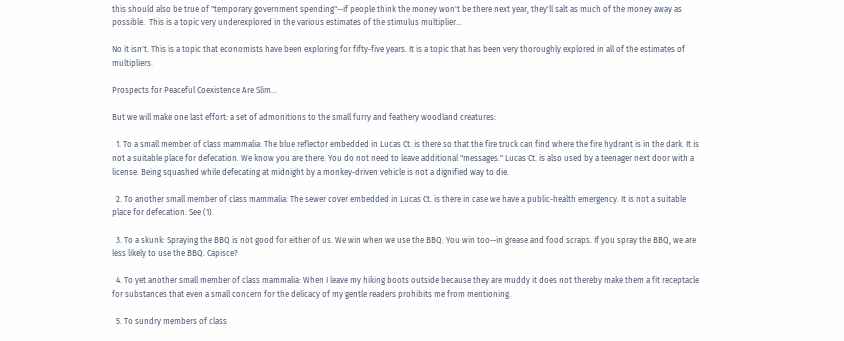this should also be true of "temporary government spending"--if people think the money won't be there next year, they'll salt as much of the money away as possible.  This is a topic very underexplored in the various estimates of the stimulus multiplier...

No it isn't. This is a topic that economists have been exploring for fifty-five years. It is a topic that has been very thoroughly explored in all of the estimates of multipliers.

Prospects for Peaceful Coexistence Are Slim...

But we will make one last effort: a set of admonitions to the small furry and feathery woodland creatures:

  1. To a small member of class mammalia: The blue reflector embedded in Lucas Ct. is there so that the fire truck can find where the fire hydrant is in the dark. It is not a suitable place for defecation. We know you are there. You do not need to leave additional "messages." Lucas Ct. is also used by a teenager next door with a license. Being squashed while defecating at midnight by a monkey-driven vehicle is not a dignified way to die.

  2. To another small member of class mammalia: The sewer cover embedded in Lucas Ct. is there in case we have a public-health emergency. It is not a suitable place for defecation. See (1).

  3. To a skunk: Spraying the BBQ is not good for either of us. We win when we use the BBQ. You win too--in grease and food scraps. If you spray the BBQ, we are less likely to use the BBQ. Capisce?

  4. To yet another small member of class mammalia: When I leave my hiking boots outside because they are muddy it does not thereby make them a fit receptacle for substances that even a small concern for the delicacy of my gentle readers prohibits me from mentioning.

  5. To sundry members of class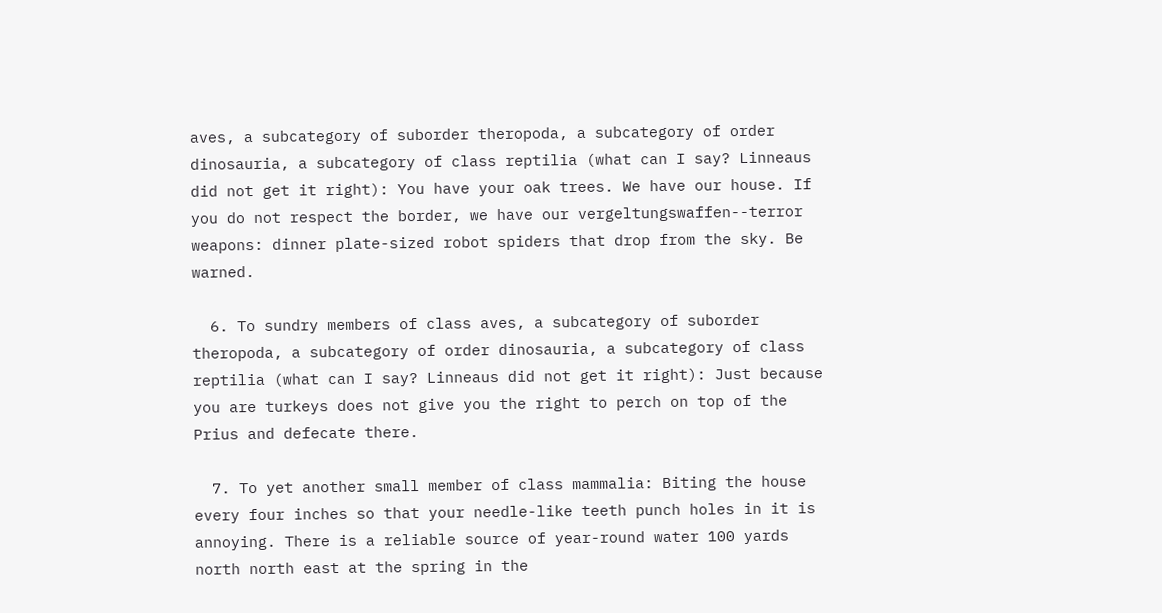aves, a subcategory of suborder theropoda, a subcategory of order dinosauria, a subcategory of class reptilia (what can I say? Linneaus did not get it right): You have your oak trees. We have our house. If you do not respect the border, we have our vergeltungswaffen--terror weapons: dinner plate-sized robot spiders that drop from the sky. Be warned.

  6. To sundry members of class aves, a subcategory of suborder theropoda, a subcategory of order dinosauria, a subcategory of class reptilia (what can I say? Linneaus did not get it right): Just because you are turkeys does not give you the right to perch on top of the Prius and defecate there.

  7. To yet another small member of class mammalia: Biting the house every four inches so that your needle-like teeth punch holes in it is annoying. There is a reliable source of year-round water 100 yards north north east at the spring in the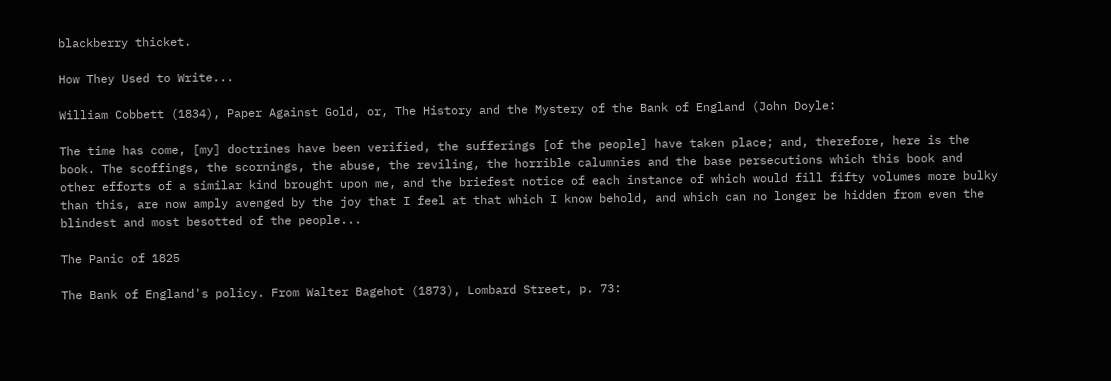blackberry thicket.

How They Used to Write...

William Cobbett (1834), Paper Against Gold, or, The History and the Mystery of the Bank of England (John Doyle:

The time has come, [my] doctrines have been verified, the sufferings [of the people] have taken place; and, therefore, here is the book. The scoffings, the scornings, the abuse, the reviling, the horrible calumnies and the base persecutions which this book and other efforts of a similar kind brought upon me, and the briefest notice of each instance of which would fill fifty volumes more bulky than this, are now amply avenged by the joy that I feel at that which I know behold, and which can no longer be hidden from even the blindest and most besotted of the people...

The Panic of 1825

The Bank of England's policy. From Walter Bagehot (1873), Lombard Street, p. 73: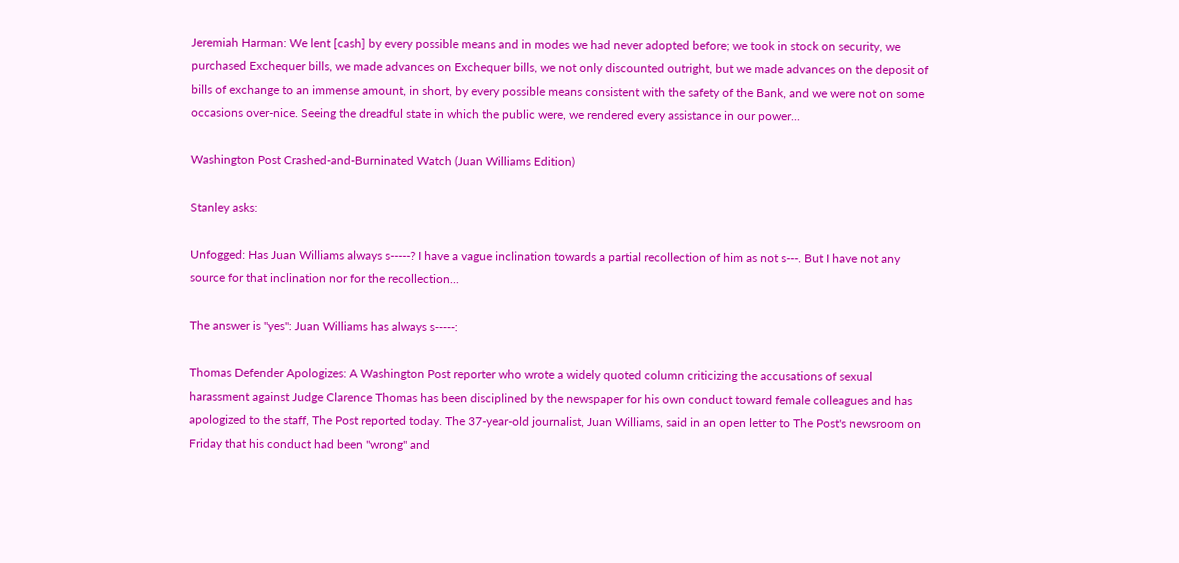Jeremiah Harman: We lent [cash] by every possible means and in modes we had never adopted before; we took in stock on security, we purchased Exchequer bills, we made advances on Exchequer bills, we not only discounted outright, but we made advances on the deposit of bills of exchange to an immense amount, in short, by every possible means consistent with the safety of the Bank, and we were not on some occasions over-nice. Seeing the dreadful state in which the public were, we rendered every assistance in our power...

Washington Post Crashed-and-Burninated Watch (Juan Williams Edition)

Stanley asks:

Unfogged: Has Juan Williams always s-----? I have a vague inclination towards a partial recollection of him as not s---. But I have not any source for that inclination nor for the recollection...

The answer is "yes": Juan Williams has always s-----:

Thomas Defender Apologizes: A Washington Post reporter who wrote a widely quoted column criticizing the accusations of sexual harassment against Judge Clarence Thomas has been disciplined by the newspaper for his own conduct toward female colleagues and has apologized to the staff, The Post reported today. The 37-year-old journalist, Juan Williams, said in an open letter to The Post's newsroom on Friday that his conduct had been "wrong" and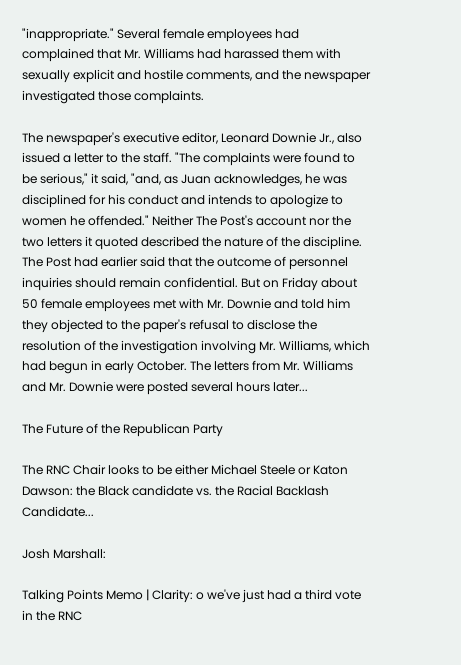"inappropriate." Several female employees had complained that Mr. Williams had harassed them with sexually explicit and hostile comments, and the newspaper investigated those complaints.

The newspaper's executive editor, Leonard Downie Jr., also issued a letter to the staff. "The complaints were found to be serious," it said, "and, as Juan acknowledges, he was disciplined for his conduct and intends to apologize to women he offended." Neither The Post's account nor the two letters it quoted described the nature of the discipline. The Post had earlier said that the outcome of personnel inquiries should remain confidential. But on Friday about 50 female employees met with Mr. Downie and told him they objected to the paper's refusal to disclose the resolution of the investigation involving Mr. Williams, which had begun in early October. The letters from Mr. Williams and Mr. Downie were posted several hours later...

The Future of the Republican Party

The RNC Chair looks to be either Michael Steele or Katon Dawson: the Black candidate vs. the Racial Backlash Candidate...

Josh Marshall:

Talking Points Memo | Clarity: o we've just had a third vote in the RNC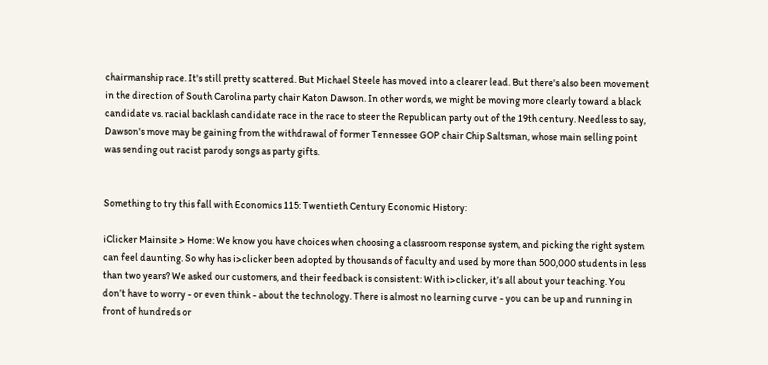chairmanship race. It's still pretty scattered. But Michael Steele has moved into a clearer lead. But there's also been movement in the direction of South Carolina party chair Katon Dawson. In other words, we might be moving more clearly toward a black candidate vs. racial backlash candidate race in the race to steer the Republican party out of the 19th century. Needless to say, Dawson's move may be gaining from the withdrawal of former Tennessee GOP chair Chip Saltsman, whose main selling point was sending out racist parody songs as party gifts.


Something to try this fall with Economics 115: Twentieth Century Economic History:

iClicker Mainsite > Home: We know you have choices when choosing a classroom response system, and picking the right system can feel daunting. So why has i>clicker been adopted by thousands of faculty and used by more than 500,000 students in less than two years? We asked our customers, and their feedback is consistent: With i>clicker, it’s all about your teaching. You don’t have to worry - or even think - about the technology. There is almost no learning curve - you can be up and running in front of hundreds or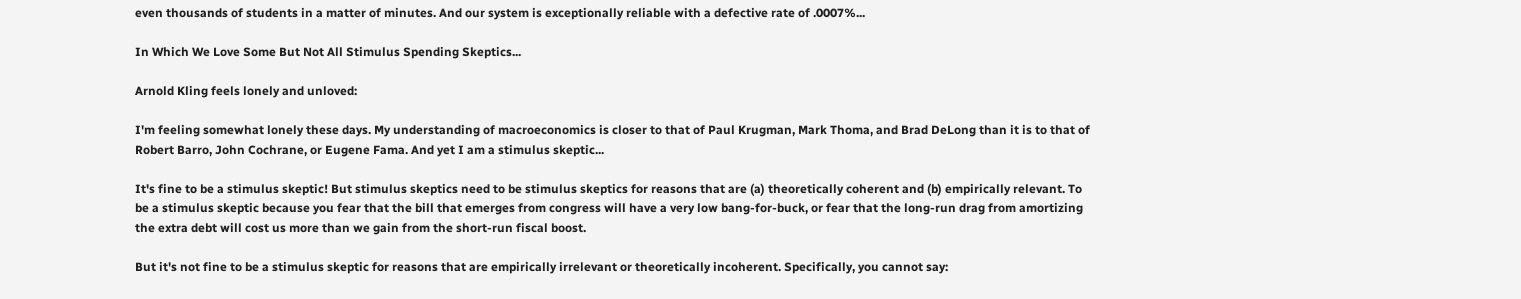even thousands of students in a matter of minutes. And our system is exceptionally reliable with a defective rate of .0007%...

In Which We Love Some But Not All Stimulus Spending Skeptics...

Arnold Kling feels lonely and unloved:

I'm feeling somewhat lonely these days. My understanding of macroeconomics is closer to that of Paul Krugman, Mark Thoma, and Brad DeLong than it is to that of Robert Barro, John Cochrane, or Eugene Fama. And yet I am a stimulus skeptic...

It's fine to be a stimulus skeptic! But stimulus skeptics need to be stimulus skeptics for reasons that are (a) theoretically coherent and (b) empirically relevant. To be a stimulus skeptic because you fear that the bill that emerges from congress will have a very low bang-for-buck, or fear that the long-run drag from amortizing the extra debt will cost us more than we gain from the short-run fiscal boost.

But it's not fine to be a stimulus skeptic for reasons that are empirically irrelevant or theoretically incoherent. Specifically, you cannot say: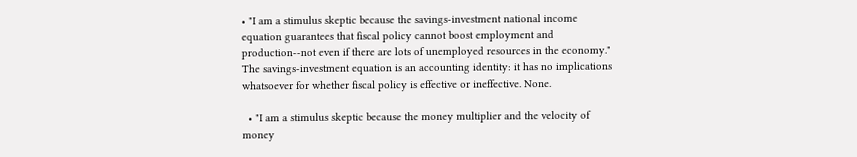• "I am a stimulus skeptic because the savings-investment national income equation guarantees that fiscal policy cannot boost employment and production--not even if there are lots of unemployed resources in the economy." The savings-investment equation is an accounting identity: it has no implications whatsoever for whether fiscal policy is effective or ineffective. None.

  • "I am a stimulus skeptic because the money multiplier and the velocity of money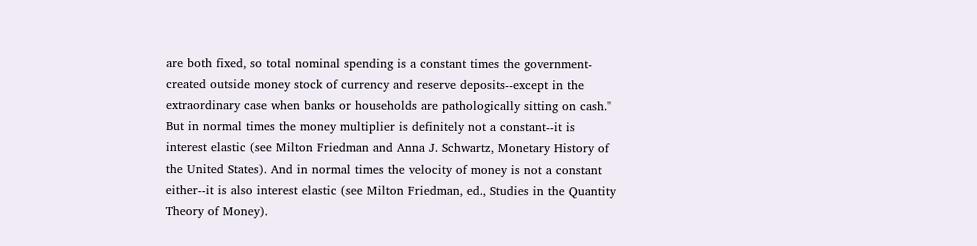are both fixed, so total nominal spending is a constant times the government-created outside money stock of currency and reserve deposits--except in the extraordinary case when banks or households are pathologically sitting on cash." But in normal times the money multiplier is definitely not a constant--it is interest elastic (see Milton Friedman and Anna J. Schwartz, Monetary History of the United States). And in normal times the velocity of money is not a constant either--it is also interest elastic (see Milton Friedman, ed., Studies in the Quantity Theory of Money).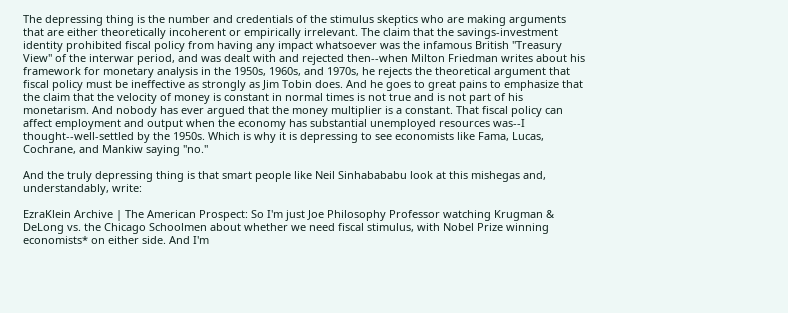The depressing thing is the number and credentials of the stimulus skeptics who are making arguments that are either theoretically incoherent or empirically irrelevant. The claim that the savings-investment identity prohibited fiscal policy from having any impact whatsoever was the infamous British "Treasury View" of the interwar period, and was dealt with and rejected then--when Milton Friedman writes about his framework for monetary analysis in the 1950s, 1960s, and 1970s, he rejects the theoretical argument that fiscal policy must be ineffective as strongly as Jim Tobin does. And he goes to great pains to emphasize that the claim that the velocity of money is constant in normal times is not true and is not part of his monetarism. And nobody has ever argued that the money multiplier is a constant. That fiscal policy can affect employment and output when the economy has substantial unemployed resources was--I thought--well-settled by the 1950s. Which is why it is depressing to see economists like Fama, Lucas, Cochrane, and Mankiw saying "no."

And the truly depressing thing is that smart people like Neil Sinhabababu look at this mishegas and, understandably, write:

EzraKlein Archive | The American Prospect: So I'm just Joe Philosophy Professor watching Krugman & DeLong vs. the Chicago Schoolmen about whether we need fiscal stimulus, with Nobel Prize winning economists* on either side. And I'm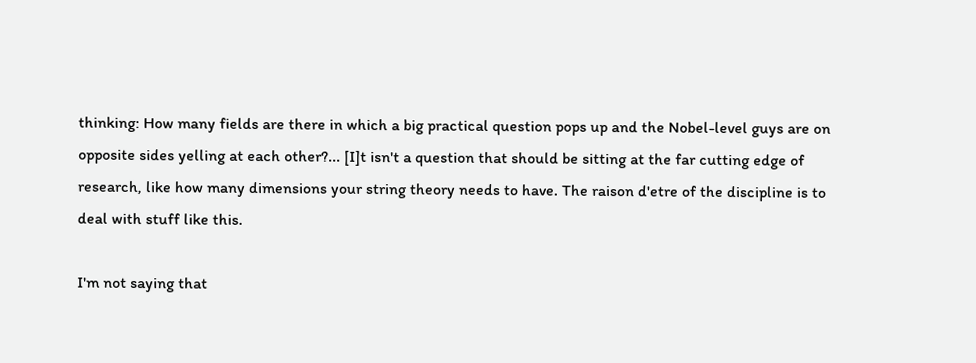thinking: How many fields are there in which a big practical question pops up and the Nobel-level guys are on opposite sides yelling at each other?... [I]t isn't a question that should be sitting at the far cutting edge of research, like how many dimensions your string theory needs to have. The raison d'etre of the discipline is to deal with stuff like this.

I'm not saying that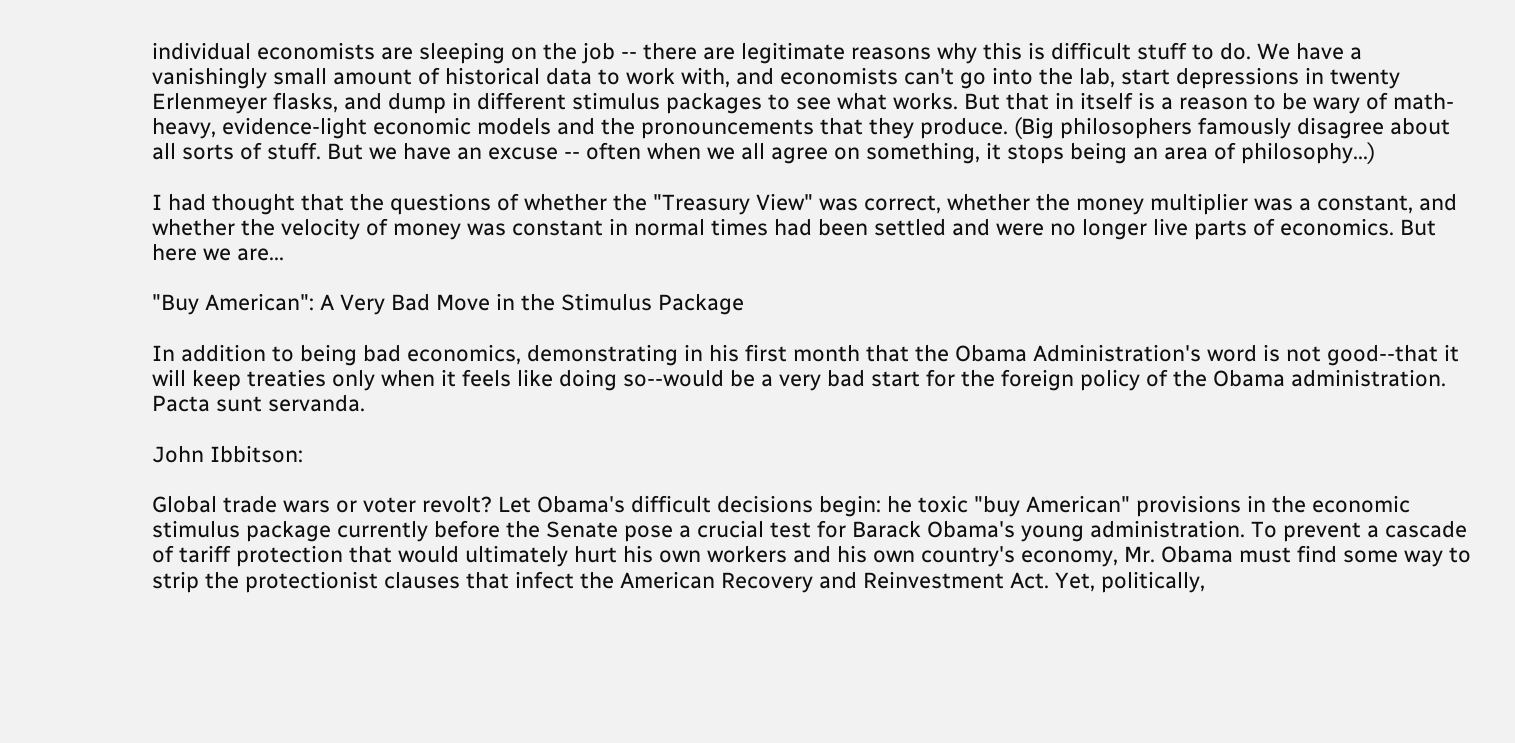individual economists are sleeping on the job -- there are legitimate reasons why this is difficult stuff to do. We have a vanishingly small amount of historical data to work with, and economists can't go into the lab, start depressions in twenty Erlenmeyer flasks, and dump in different stimulus packages to see what works. But that in itself is a reason to be wary of math-heavy, evidence-light economic models and the pronouncements that they produce. (Big philosophers famously disagree about all sorts of stuff. But we have an excuse -- often when we all agree on something, it stops being an area of philosophy...)

I had thought that the questions of whether the "Treasury View" was correct, whether the money multiplier was a constant, and whether the velocity of money was constant in normal times had been settled and were no longer live parts of economics. But here we are...

"Buy American": A Very Bad Move in the Stimulus Package

In addition to being bad economics, demonstrating in his first month that the Obama Administration's word is not good--that it will keep treaties only when it feels like doing so--would be a very bad start for the foreign policy of the Obama administration. Pacta sunt servanda.

John Ibbitson:

Global trade wars or voter revolt? Let Obama's difficult decisions begin: he toxic "buy American" provisions in the economic stimulus package currently before the Senate pose a crucial test for Barack Obama's young administration. To prevent a cascade of tariff protection that would ultimately hurt his own workers and his own country's economy, Mr. Obama must find some way to strip the protectionist clauses that infect the American Recovery and Reinvestment Act. Yet, politically,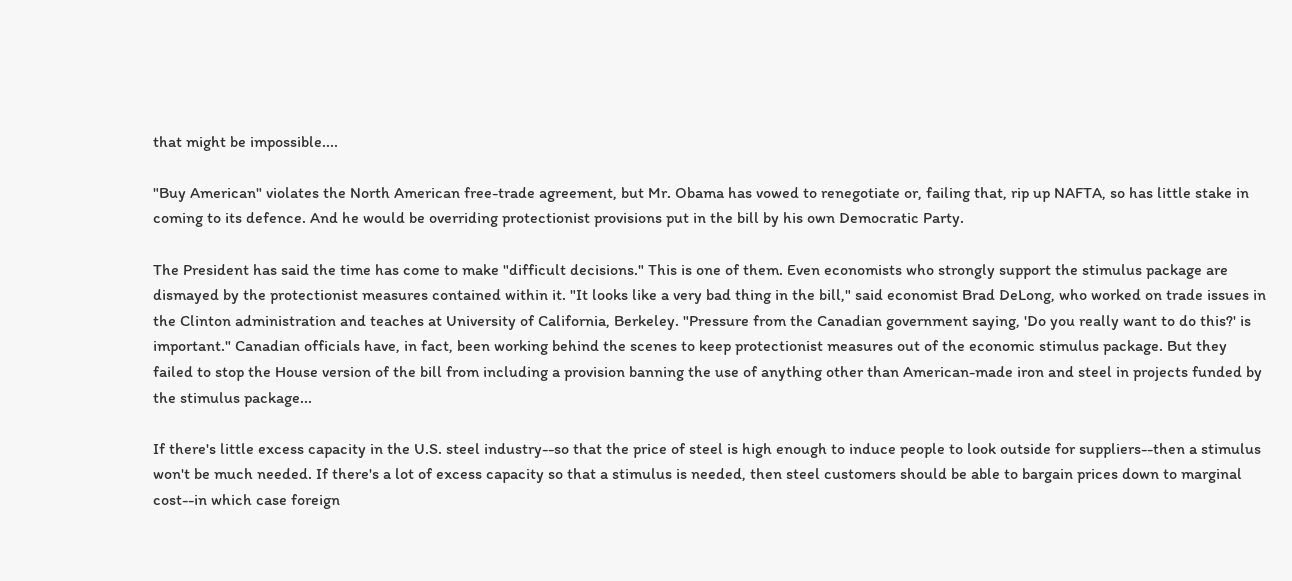that might be impossible....

"Buy American" violates the North American free-trade agreement, but Mr. Obama has vowed to renegotiate or, failing that, rip up NAFTA, so has little stake in coming to its defence. And he would be overriding protectionist provisions put in the bill by his own Democratic Party.

The President has said the time has come to make "difficult decisions." This is one of them. Even economists who strongly support the stimulus package are dismayed by the protectionist measures contained within it. "It looks like a very bad thing in the bill," said economist Brad DeLong, who worked on trade issues in the Clinton administration and teaches at University of California, Berkeley. "Pressure from the Canadian government saying, 'Do you really want to do this?' is important." Canadian officials have, in fact, been working behind the scenes to keep protectionist measures out of the economic stimulus package. But they failed to stop the House version of the bill from including a provision banning the use of anything other than American-made iron and steel in projects funded by the stimulus package...

If there's little excess capacity in the U.S. steel industry--so that the price of steel is high enough to induce people to look outside for suppliers--then a stimulus won't be much needed. If there's a lot of excess capacity so that a stimulus is needed, then steel customers should be able to bargain prices down to marginal cost--in which case foreign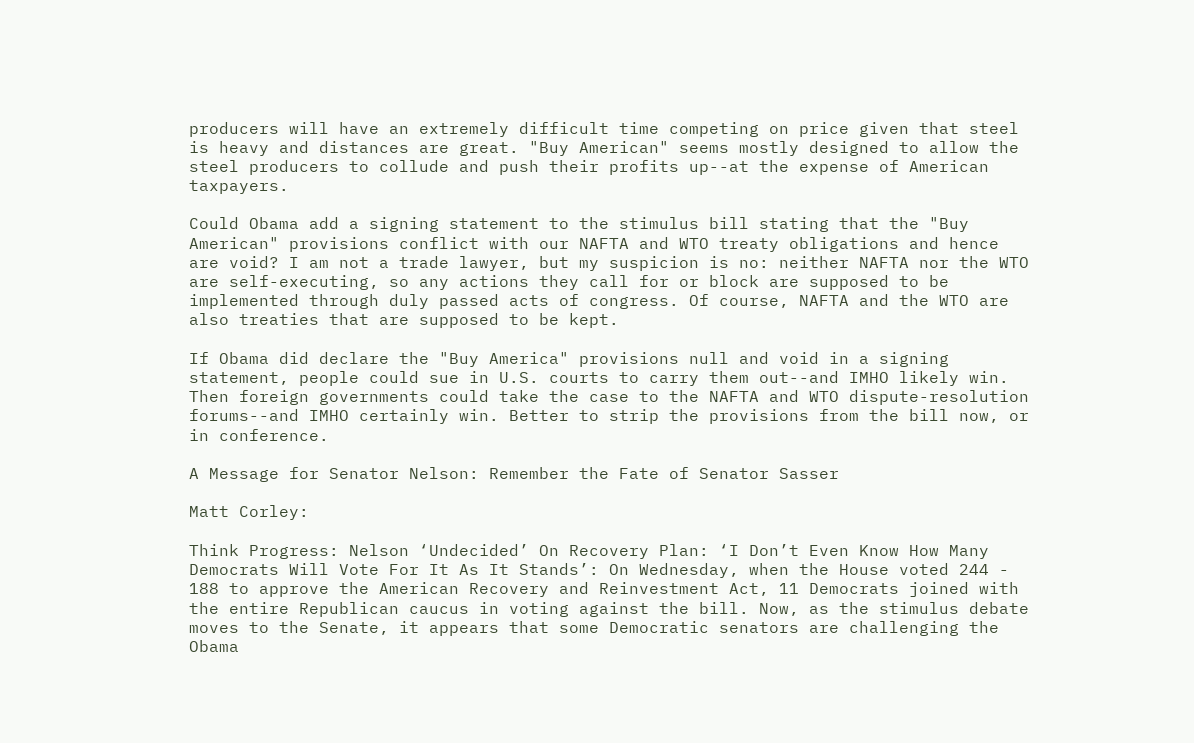producers will have an extremely difficult time competing on price given that steel is heavy and distances are great. "Buy American" seems mostly designed to allow the steel producers to collude and push their profits up--at the expense of American taxpayers.

Could Obama add a signing statement to the stimulus bill stating that the "Buy American" provisions conflict with our NAFTA and WTO treaty obligations and hence are void? I am not a trade lawyer, but my suspicion is no: neither NAFTA nor the WTO are self-executing, so any actions they call for or block are supposed to be implemented through duly passed acts of congress. Of course, NAFTA and the WTO are also treaties that are supposed to be kept.

If Obama did declare the "Buy America" provisions null and void in a signing statement, people could sue in U.S. courts to carry them out--and IMHO likely win. Then foreign governments could take the case to the NAFTA and WTO dispute-resolution forums--and IMHO certainly win. Better to strip the provisions from the bill now, or in conference.

A Message for Senator Nelson: Remember the Fate of Senator Sasser

Matt Corley:

Think Progress: Nelson ‘Undecided’ On Recovery Plan: ‘I Don’t Even Know How Many Democrats Will Vote For It As It Stands’: On Wednesday, when the House voted 244 - 188 to approve the American Recovery and Reinvestment Act, 11 Democrats joined with the entire Republican caucus in voting against the bill. Now, as the stimulus debate moves to the Senate, it appears that some Democratic senators are challenging the Obama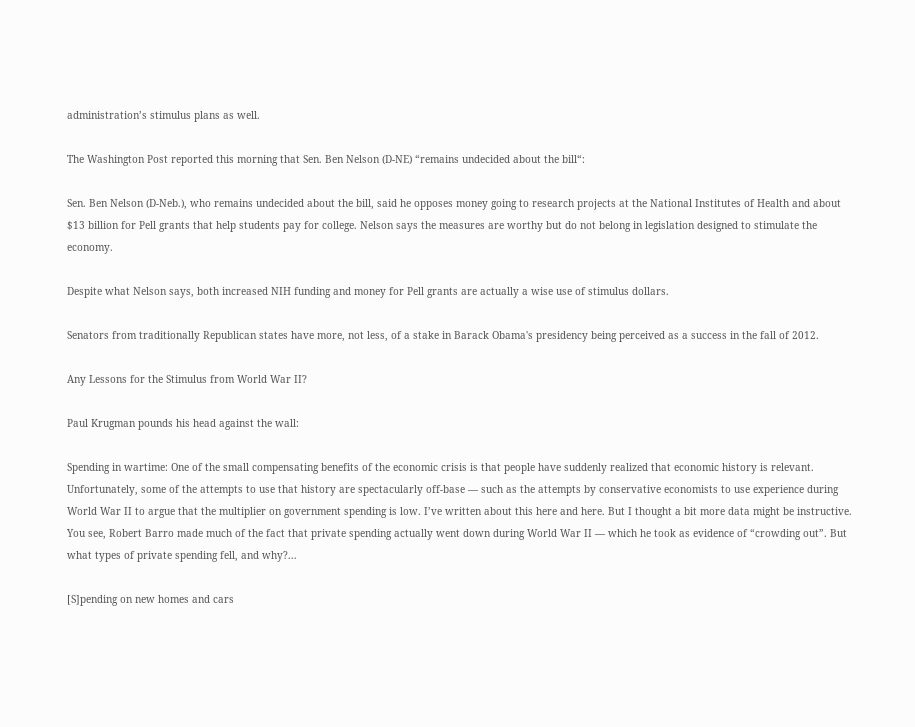administration’s stimulus plans as well.

The Washington Post reported this morning that Sen. Ben Nelson (D-NE) “remains undecided about the bill“:

Sen. Ben Nelson (D-Neb.), who remains undecided about the bill, said he opposes money going to research projects at the National Institutes of Health and about $13 billion for Pell grants that help students pay for college. Nelson says the measures are worthy but do not belong in legislation designed to stimulate the economy.

Despite what Nelson says, both increased NIH funding and money for Pell grants are actually a wise use of stimulus dollars.

Senators from traditionally Republican states have more, not less, of a stake in Barack Obama's presidency being perceived as a success in the fall of 2012.

Any Lessons for the Stimulus from World War II?

Paul Krugman pounds his head against the wall:

Spending in wartime: One of the small compensating benefits of the economic crisis is that people have suddenly realized that economic history is relevant. Unfortunately, some of the attempts to use that history are spectacularly off-base — such as the attempts by conservative economists to use experience during World War II to argue that the multiplier on government spending is low. I’ve written about this here and here. But I thought a bit more data might be instructive. You see, Robert Barro made much of the fact that private spending actually went down during World War II — which he took as evidence of “crowding out”. But what types of private spending fell, and why?...

[S]pending on new homes and cars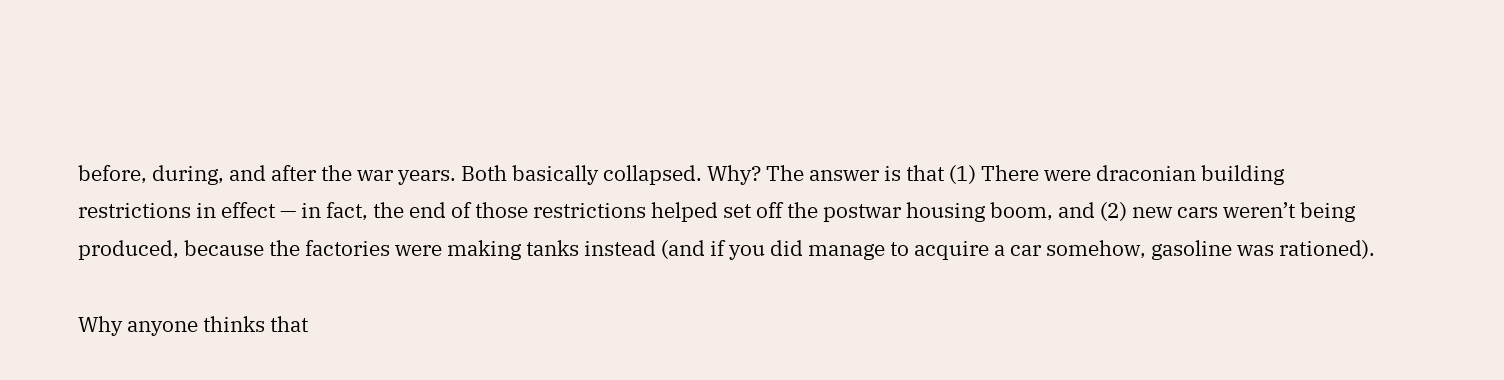before, during, and after the war years. Both basically collapsed. Why? The answer is that (1) There were draconian building restrictions in effect — in fact, the end of those restrictions helped set off the postwar housing boom, and (2) new cars weren’t being produced, because the factories were making tanks instead (and if you did manage to acquire a car somehow, gasoline was rationed).

Why anyone thinks that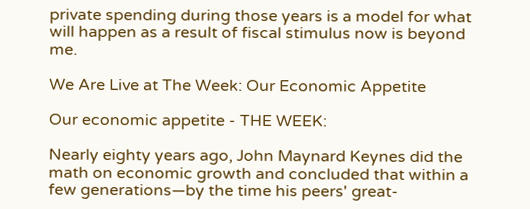private spending during those years is a model for what will happen as a result of fiscal stimulus now is beyond me.

We Are Live at The Week: Our Economic Appetite

Our economic appetite - THE WEEK:

Nearly eighty years ago, John Maynard Keynes did the math on economic growth and concluded that within a few generations—by the time his peers' great-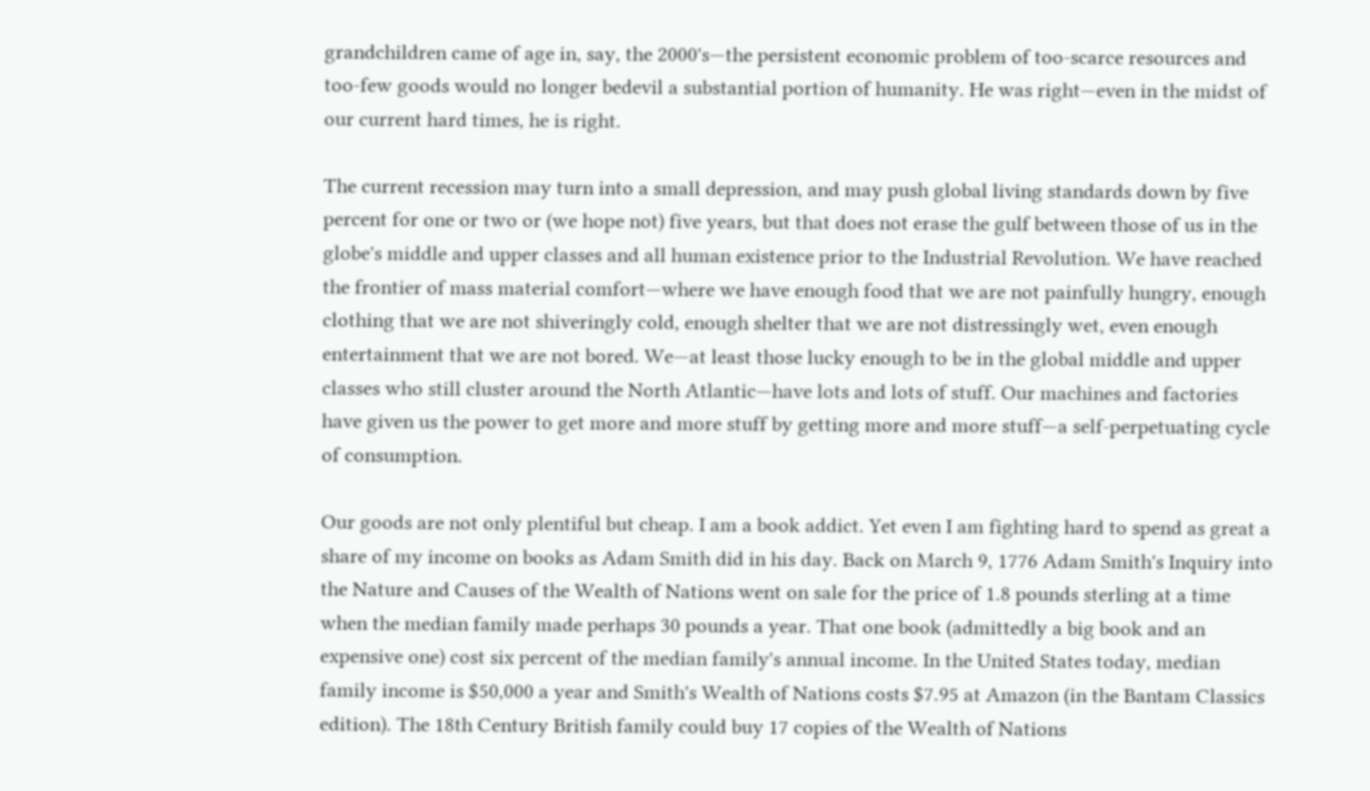grandchildren came of age in, say, the 2000's—the persistent economic problem of too-scarce resources and too-few goods would no longer bedevil a substantial portion of humanity. He was right—even in the midst of our current hard times, he is right.

The current recession may turn into a small depression, and may push global living standards down by five percent for one or two or (we hope not) five years, but that does not erase the gulf between those of us in the globe's middle and upper classes and all human existence prior to the Industrial Revolution. We have reached the frontier of mass material comfort—where we have enough food that we are not painfully hungry, enough clothing that we are not shiveringly cold, enough shelter that we are not distressingly wet, even enough entertainment that we are not bored. We—at least those lucky enough to be in the global middle and upper classes who still cluster around the North Atlantic—have lots and lots of stuff. Our machines and factories have given us the power to get more and more stuff by getting more and more stuff—a self-perpetuating cycle of consumption.

Our goods are not only plentiful but cheap. I am a book addict. Yet even I am fighting hard to spend as great a share of my income on books as Adam Smith did in his day. Back on March 9, 1776 Adam Smith's Inquiry into the Nature and Causes of the Wealth of Nations went on sale for the price of 1.8 pounds sterling at a time when the median family made perhaps 30 pounds a year. That one book (admittedly a big book and an expensive one) cost six percent of the median family's annual income. In the United States today, median family income is $50,000 a year and Smith's Wealth of Nations costs $7.95 at Amazon (in the Bantam Classics edition). The 18th Century British family could buy 17 copies of the Wealth of Nations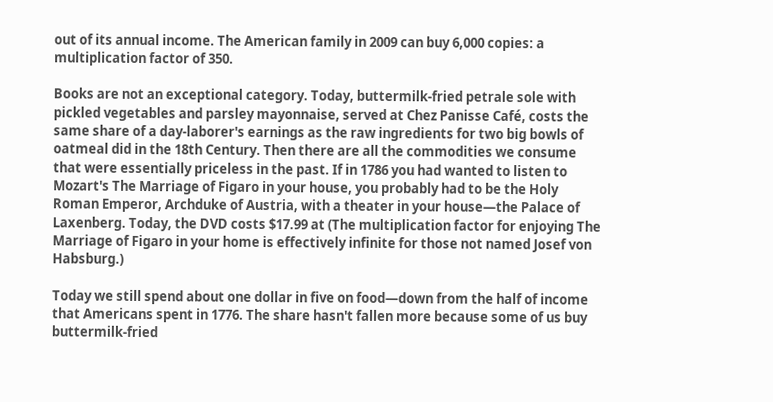out of its annual income. The American family in 2009 can buy 6,000 copies: a multiplication factor of 350.

Books are not an exceptional category. Today, buttermilk-fried petrale sole with pickled vegetables and parsley mayonnaise, served at Chez Panisse Café, costs the same share of a day-laborer's earnings as the raw ingredients for two big bowls of oatmeal did in the 18th Century. Then there are all the commodities we consume that were essentially priceless in the past. If in 1786 you had wanted to listen to Mozart's The Marriage of Figaro in your house, you probably had to be the Holy Roman Emperor, Archduke of Austria, with a theater in your house—the Palace of Laxenberg. Today, the DVD costs $17.99 at (The multiplication factor for enjoying The Marriage of Figaro in your home is effectively infinite for those not named Josef von Habsburg.)

Today we still spend about one dollar in five on food—down from the half of income that Americans spent in 1776. The share hasn't fallen more because some of us buy buttermilk-fried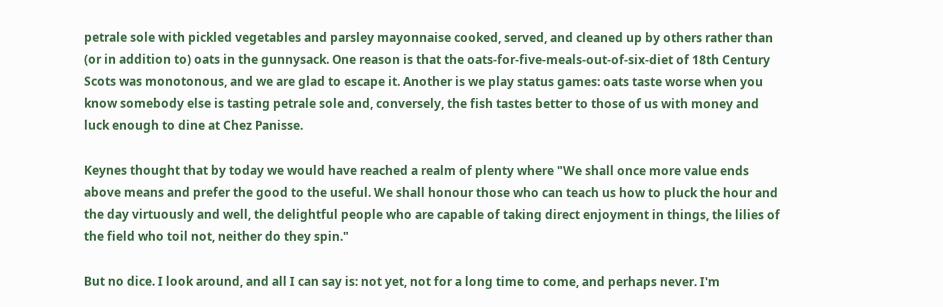petrale sole with pickled vegetables and parsley mayonnaise cooked, served, and cleaned up by others rather than (or in addition to) oats in the gunnysack. One reason is that the oats-for-five-meals-out-of-six-diet of 18th Century Scots was monotonous, and we are glad to escape it. Another is we play status games: oats taste worse when you know somebody else is tasting petrale sole and, conversely, the fish tastes better to those of us with money and luck enough to dine at Chez Panisse.

Keynes thought that by today we would have reached a realm of plenty where "We shall once more value ends above means and prefer the good to the useful. We shall honour those who can teach us how to pluck the hour and the day virtuously and well, the delightful people who are capable of taking direct enjoyment in things, the lilies of the field who toil not, neither do they spin."

But no dice. I look around, and all I can say is: not yet, not for a long time to come, and perhaps never. I'm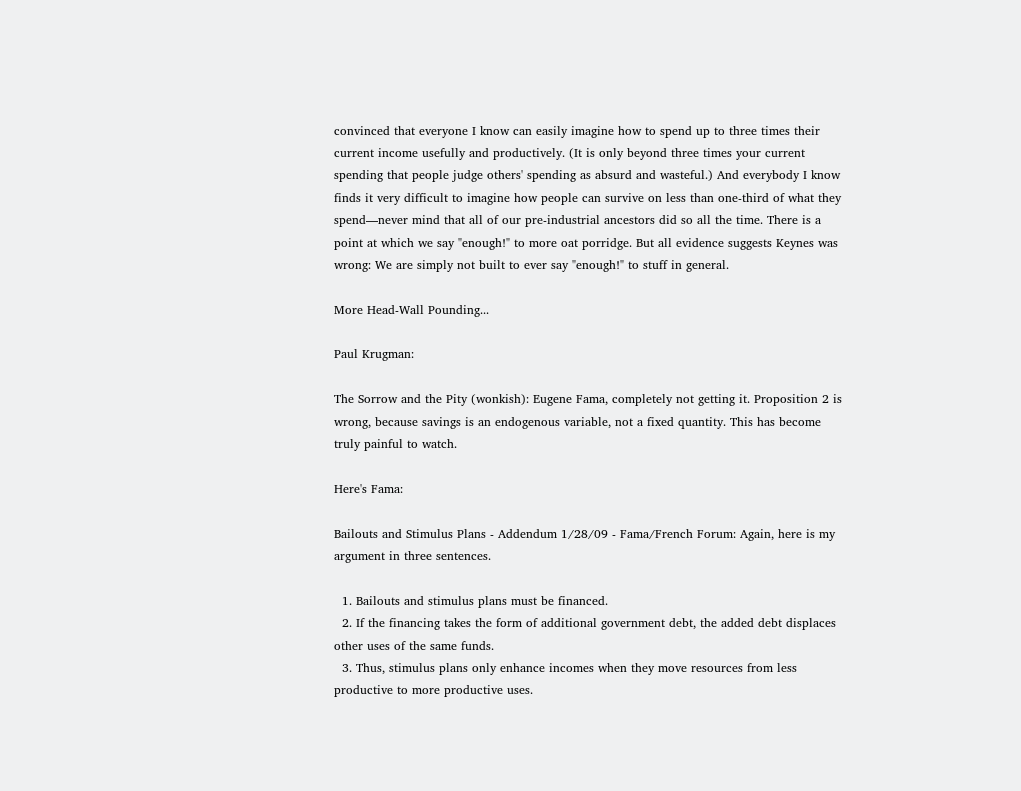convinced that everyone I know can easily imagine how to spend up to three times their current income usefully and productively. (It is only beyond three times your current spending that people judge others' spending as absurd and wasteful.) And everybody I know finds it very difficult to imagine how people can survive on less than one-third of what they spend—never mind that all of our pre-industrial ancestors did so all the time. There is a point at which we say "enough!" to more oat porridge. But all evidence suggests Keynes was wrong: We are simply not built to ever say "enough!" to stuff in general.

More Head-Wall Pounding...

Paul Krugman:

The Sorrow and the Pity (wonkish): Eugene Fama, completely not getting it. Proposition 2 is wrong, because savings is an endogenous variable, not a fixed quantity. This has become truly painful to watch.

Here's Fama:

Bailouts and Stimulus Plans - Addendum 1/28/09 - Fama/French Forum: Again, here is my argument in three sentences.

  1. Bailouts and stimulus plans must be financed.
  2. If the financing takes the form of additional government debt, the added debt displaces other uses of the same funds.
  3. Thus, stimulus plans only enhance incomes when they move resources from less productive to more productive uses.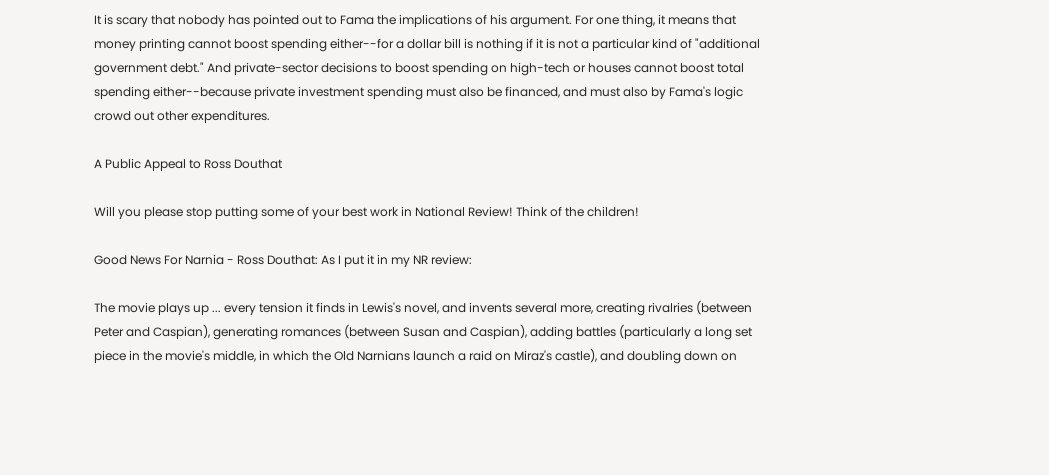It is scary that nobody has pointed out to Fama the implications of his argument. For one thing, it means that money printing cannot boost spending either--for a dollar bill is nothing if it is not a particular kind of "additional government debt." And private-sector decisions to boost spending on high-tech or houses cannot boost total spending either--because private investment spending must also be financed, and must also by Fama's logic crowd out other expenditures.

A Public Appeal to Ross Douthat

Will you please stop putting some of your best work in National Review! Think of the children!

Good News For Narnia - Ross Douthat: As I put it in my NR review:

The movie plays up ... every tension it finds in Lewis's novel, and invents several more, creating rivalries (between Peter and Caspian), generating romances (between Susan and Caspian), adding battles (particularly a long set piece in the movie's middle, in which the Old Narnians launch a raid on Miraz's castle), and doubling down on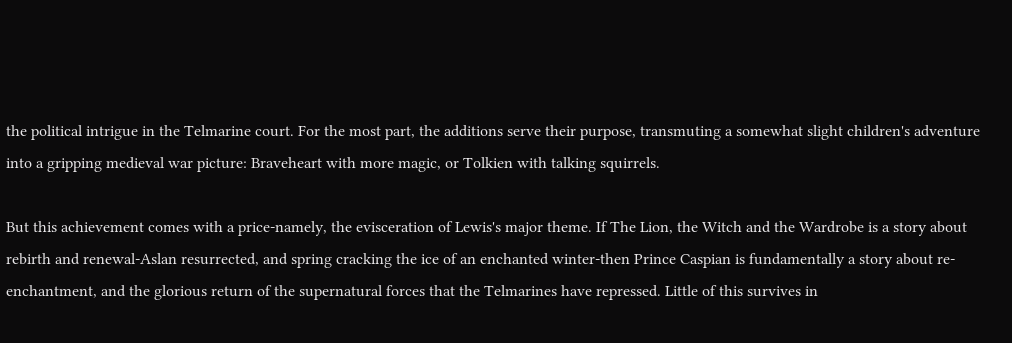the political intrigue in the Telmarine court. For the most part, the additions serve their purpose, transmuting a somewhat slight children's adventure into a gripping medieval war picture: Braveheart with more magic, or Tolkien with talking squirrels.

But this achievement comes with a price-namely, the evisceration of Lewis's major theme. If The Lion, the Witch and the Wardrobe is a story about rebirth and renewal-Aslan resurrected, and spring cracking the ice of an enchanted winter-then Prince Caspian is fundamentally a story about re-enchantment, and the glorious return of the supernatural forces that the Telmarines have repressed. Little of this survives in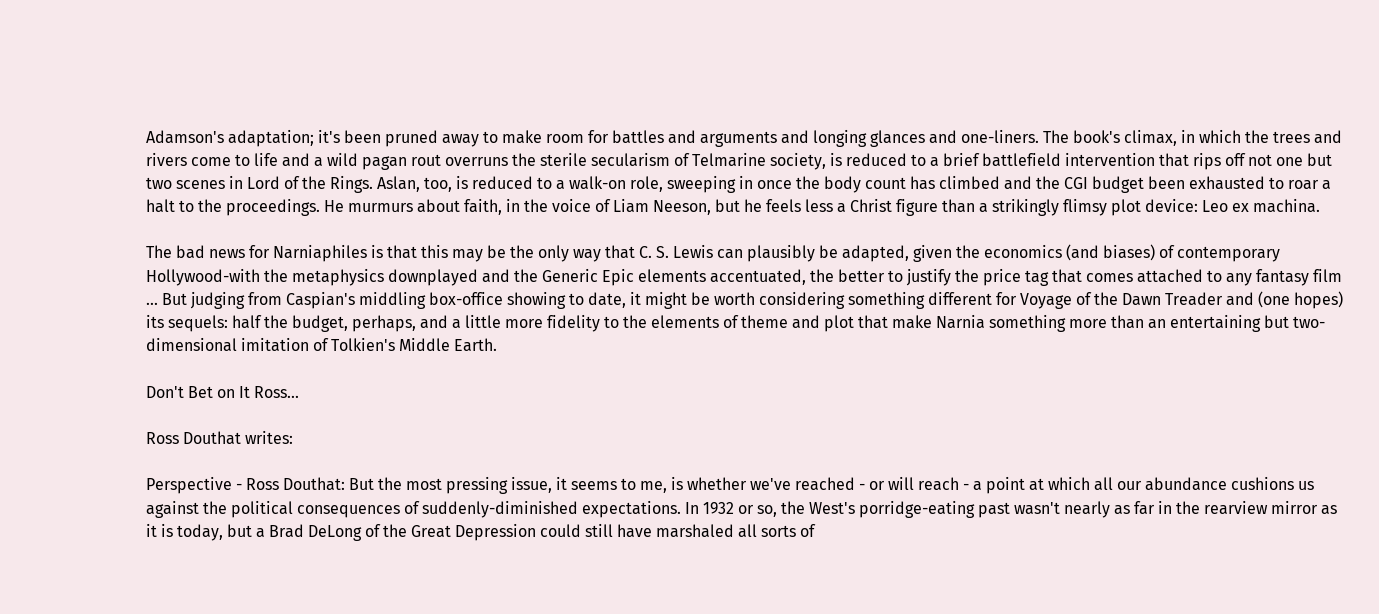Adamson's adaptation; it's been pruned away to make room for battles and arguments and longing glances and one-liners. The book's climax, in which the trees and rivers come to life and a wild pagan rout overruns the sterile secularism of Telmarine society, is reduced to a brief battlefield intervention that rips off not one but two scenes in Lord of the Rings. Aslan, too, is reduced to a walk-on role, sweeping in once the body count has climbed and the CGI budget been exhausted to roar a halt to the proceedings. He murmurs about faith, in the voice of Liam Neeson, but he feels less a Christ figure than a strikingly flimsy plot device: Leo ex machina.

The bad news for Narniaphiles is that this may be the only way that C. S. Lewis can plausibly be adapted, given the economics (and biases) of contemporary Hollywood-with the metaphysics downplayed and the Generic Epic elements accentuated, the better to justify the price tag that comes attached to any fantasy film ... But judging from Caspian's middling box-office showing to date, it might be worth considering something different for Voyage of the Dawn Treader and (one hopes) its sequels: half the budget, perhaps, and a little more fidelity to the elements of theme and plot that make Narnia something more than an entertaining but two-dimensional imitation of Tolkien's Middle Earth.

Don't Bet on It Ross...

Ross Douthat writes:

Perspective - Ross Douthat: But the most pressing issue, it seems to me, is whether we've reached - or will reach - a point at which all our abundance cushions us against the political consequences of suddenly-diminished expectations. In 1932 or so, the West's porridge-eating past wasn't nearly as far in the rearview mirror as it is today, but a Brad DeLong of the Great Depression could still have marshaled all sorts of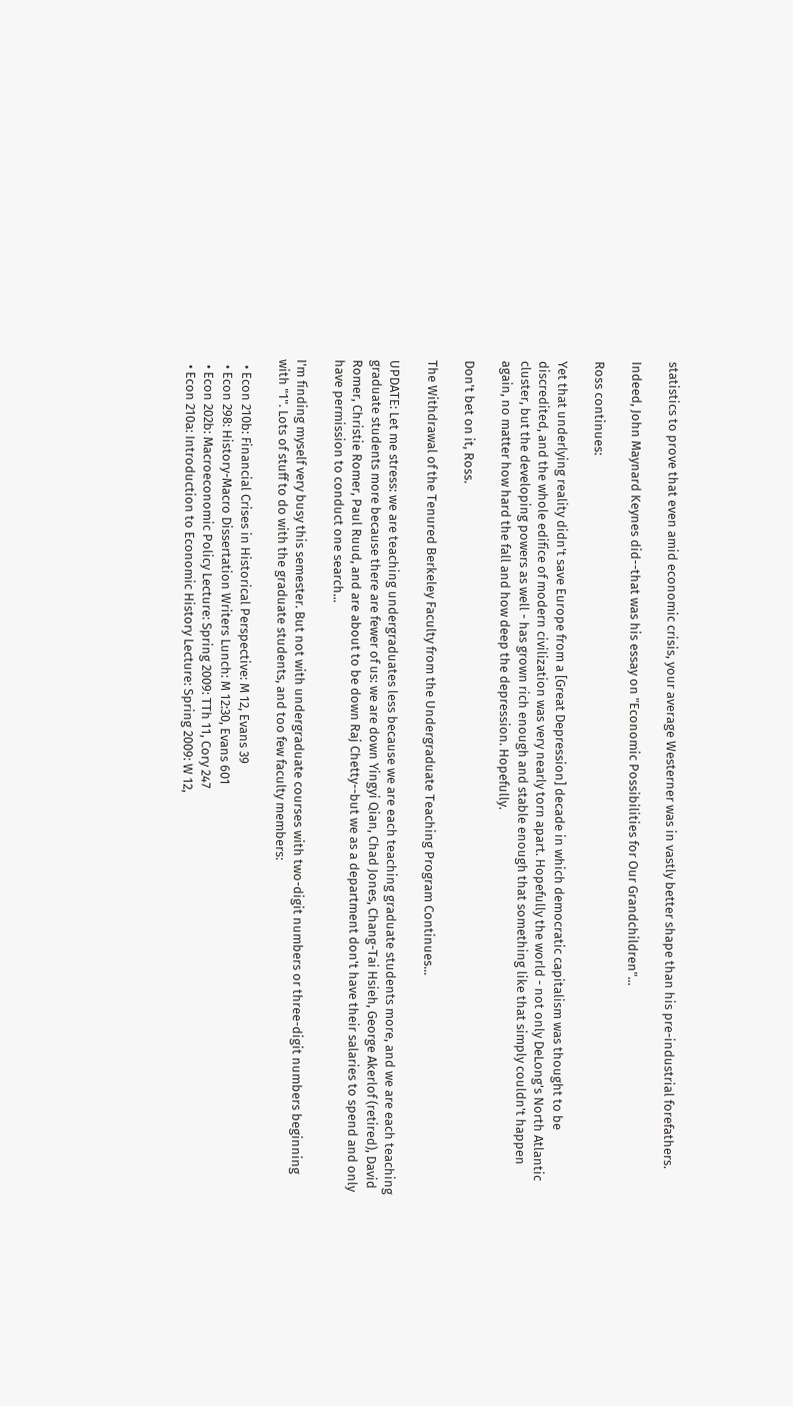statistics to prove that even amid economic crisis, your average Westerner was in vastly better shape than his pre-industrial forefathers.

Indeed, John Maynard Keynes did--that was his essay on "Economic Possibilities for Our Grandchildren"...

Ross continues:

Yet that underlying reality didn't save Europe from a [Great Depression] decade in which democratic capitalism was thought to be discredited, and the whole edifice of modern civilization was very nearly torn apart. Hopefully the world - not only DeLong's North Atlantic cluster, but the developing powers as well - has grown rich enough and stable enough that something like that simply couldn't happen again, no matter how hard the fall and how deep the depression. Hopefully.

Don't bet on it, Ross.

The Withdrawal of the Tenured Berkeley Faculty from the Undergraduate Teaching Program Continues...

UPDATE: Let me stress: we are teaching undergraduates less because we are each teaching graduate students more, and we are each teaching graduate students more because there are fewer of us: we are down Yingyi Qian, Chad Jones, Chang-Tai Hsieh, George Akerlof (retired), David Romer, Christie Romer, Paul Ruud, and are about to be down Raj Chetty--but we as a department don't have their salaries to spend and only have permission to conduct one search...

I'm finding myself very busy this semester. But not with undergraduate courses with two-digit numbers or three-digit numbers beginning with "1". Lots of stuff to do with the graduate students, and too few faculty members:

  • Econ 210b: Financial Crises in Historical Perspective: M 12, Evans 39
  • Econ 298: History-Macro Dissertation Writers Lunch: M 12:30, Evans 601
  • Econ 202b: Macroeconomic Policy Lecture: Spring 2009: TTh 11, Cory 247
  • Econ 210a: Introduction to Economic History Lecture: Spring 2009: W 12,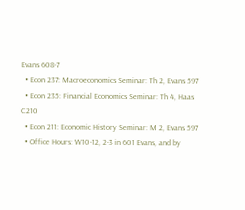Evans 608-7
  • Econ 237: Macroeconomics Seminar: Th 2, Evans 597
  • Econ 235: Financial Economics Seminar: Th 4, Haas C210
  • Econ 211: Economic History Seminar: M 2, Evans 597
  • Office Hours: W10-12, 2-3 in 601 Evans, and by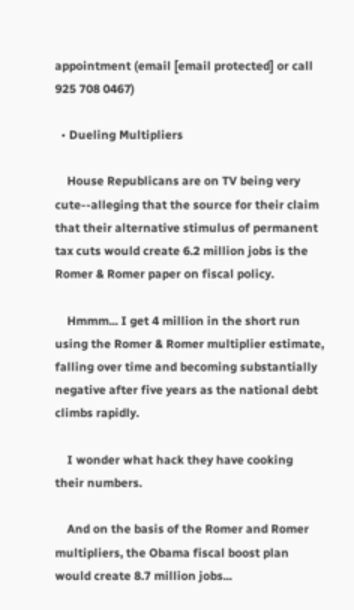appointment (email [email protected] or call 925 708 0467)

  • Dueling Multipliers

    House Republicans are on TV being very cute--alleging that the source for their claim that their alternative stimulus of permanent tax cuts would create 6.2 million jobs is the Romer & Romer paper on fiscal policy.

    Hmmm... I get 4 million in the short run using the Romer & Romer multiplier estimate, falling over time and becoming substantially negative after five years as the national debt climbs rapidly.

    I wonder what hack they have cooking their numbers.

    And on the basis of the Romer and Romer multipliers, the Obama fiscal boost plan would create 8.7 million jobs...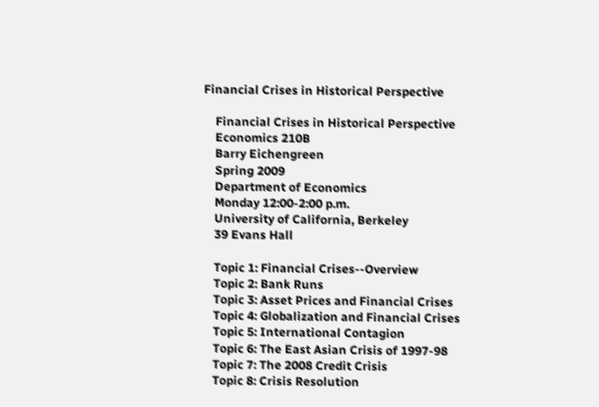Financial Crises in Historical Perspective

    Financial Crises in Historical Perspective
    Economics 210B
    Barry Eichengreen
    Spring 2009
    Department of Economics
    Monday 12:00-2:00 p.m.
    University of California, Berkeley
    39 Evans Hall

    Topic 1: Financial Crises--Overview
    Topic 2: Bank Runs
    Topic 3: Asset Prices and Financial Crises
    Topic 4: Globalization and Financial Crises
    Topic 5: International Contagion
    Topic 6: The East Asian Crisis of 1997-98
    Topic 7: The 2008 Credit Crisis
    Topic 8: Crisis Resolution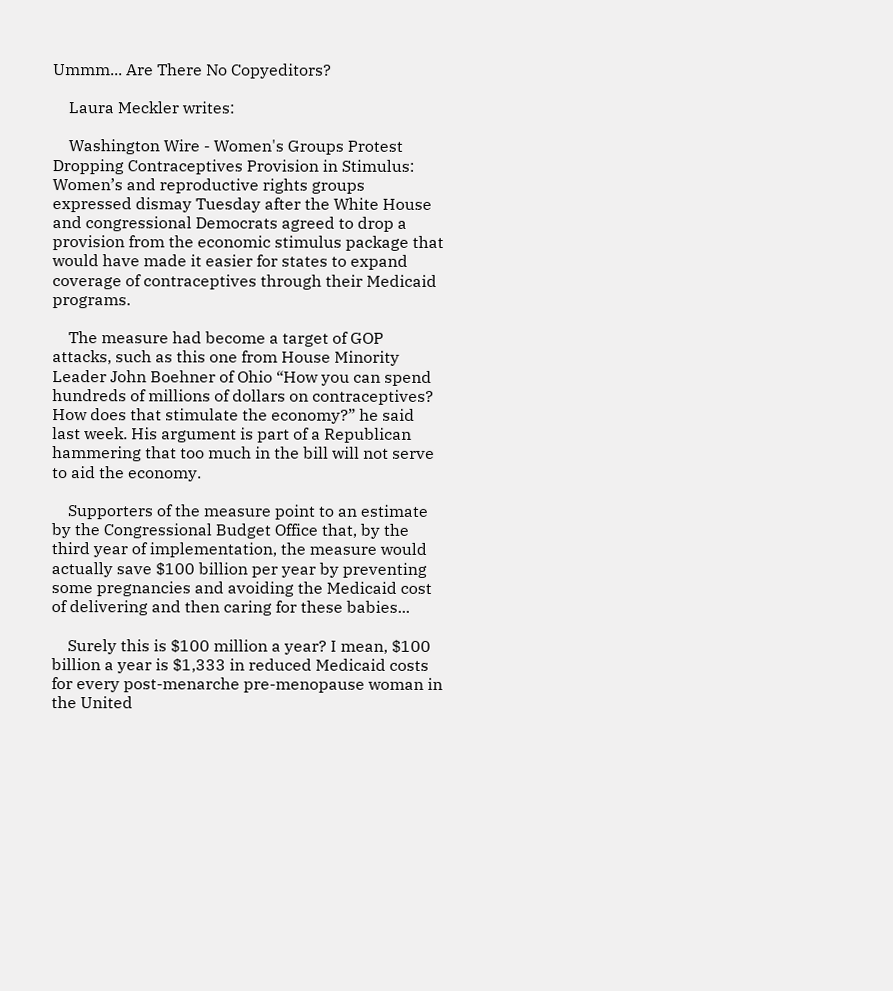Ummm... Are There No Copyeditors?

    Laura Meckler writes:

    Washington Wire - Women's Groups Protest Dropping Contraceptives Provision in Stimulus: Women’s and reproductive rights groups expressed dismay Tuesday after the White House and congressional Democrats agreed to drop a provision from the economic stimulus package that would have made it easier for states to expand coverage of contraceptives through their Medicaid programs.

    The measure had become a target of GOP attacks, such as this one from House Minority Leader John Boehner of Ohio “How you can spend hundreds of millions of dollars on contraceptives? How does that stimulate the economy?” he said last week. His argument is part of a Republican hammering that too much in the bill will not serve to aid the economy.

    Supporters of the measure point to an estimate by the Congressional Budget Office that, by the third year of implementation, the measure would actually save $100 billion per year by preventing some pregnancies and avoiding the Medicaid cost of delivering and then caring for these babies...

    Surely this is $100 million a year? I mean, $100 billion a year is $1,333 in reduced Medicaid costs for every post-menarche pre-menopause woman in the United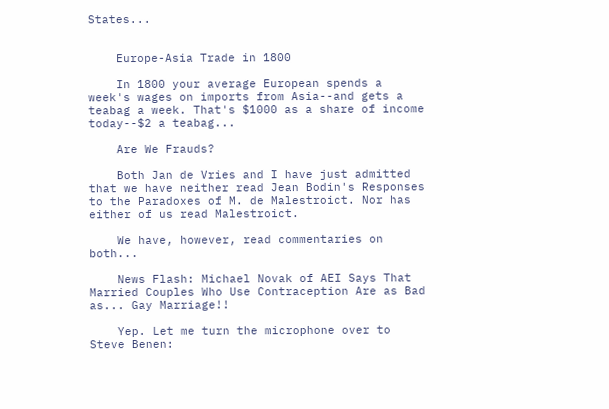States...


    Europe-Asia Trade in 1800

    In 1800 your average European spends a week's wages on imports from Asia--and gets a teabag a week. That's $1000 as a share of income today--$2 a teabag...

    Are We Frauds?

    Both Jan de Vries and I have just admitted that we have neither read Jean Bodin's Responses to the Paradoxes of M. de Malestroict. Nor has either of us read Malestroict.

    We have, however, read commentaries on both...

    News Flash: Michael Novak of AEI Says That Married Couples Who Use Contraception Are as Bad as... Gay Marriage!!

    Yep. Let me turn the microphone over to Steve Benen: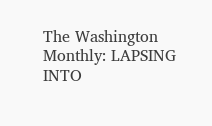The Washington Monthly: LAPSING INTO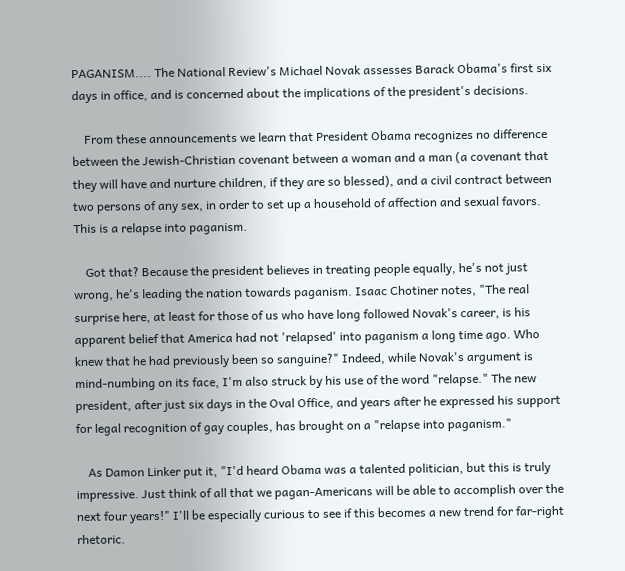PAGANISM.... The National Review's Michael Novak assesses Barack Obama's first six days in office, and is concerned about the implications of the president's decisions.

    From these announcements we learn that President Obama recognizes no difference between the Jewish-Christian covenant between a woman and a man (a covenant that they will have and nurture children, if they are so blessed), and a civil contract between two persons of any sex, in order to set up a household of affection and sexual favors. This is a relapse into paganism.

    Got that? Because the president believes in treating people equally, he's not just wrong, he's leading the nation towards paganism. Isaac Chotiner notes, "The real surprise here, at least for those of us who have long followed Novak's career, is his apparent belief that America had not 'relapsed' into paganism a long time ago. Who knew that he had previously been so sanguine?" Indeed, while Novak's argument is mind-numbing on its face, I'm also struck by his use of the word "relapse." The new president, after just six days in the Oval Office, and years after he expressed his support for legal recognition of gay couples, has brought on a "relapse into paganism."

    As Damon Linker put it, "I'd heard Obama was a talented politician, but this is truly impressive. Just think of all that we pagan-Americans will be able to accomplish over the next four years!" I'll be especially curious to see if this becomes a new trend for far-right rhetoric.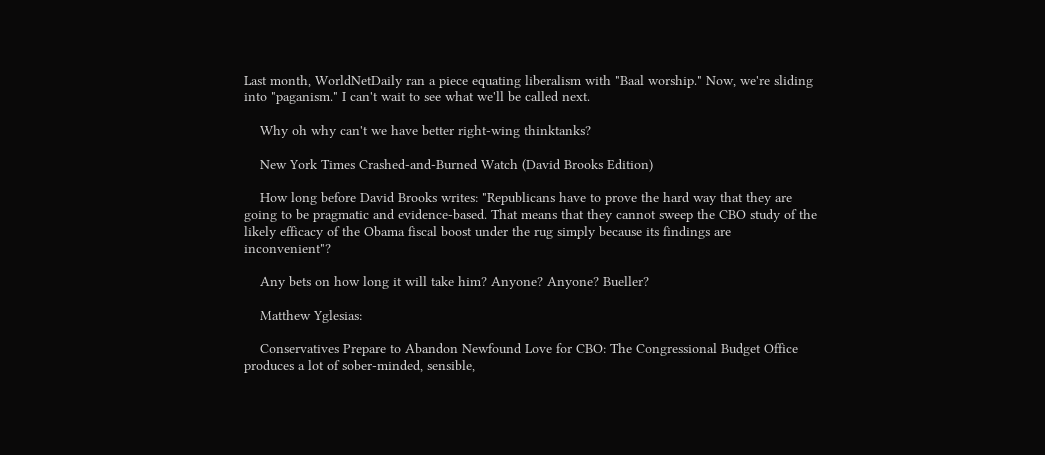Last month, WorldNetDaily ran a piece equating liberalism with "Baal worship." Now, we're sliding into "paganism." I can't wait to see what we'll be called next.

    Why oh why can't we have better right-wing thinktanks?

    New York Times Crashed-and-Burned Watch (David Brooks Edition)

    How long before David Brooks writes: "Republicans have to prove the hard way that they are going to be pragmatic and evidence-based. That means that they cannot sweep the CBO study of the likely efficacy of the Obama fiscal boost under the rug simply because its findings are inconvenient"?

    Any bets on how long it will take him? Anyone? Anyone? Bueller?

    Matthew Yglesias:

    Conservatives Prepare to Abandon Newfound Love for CBO: The Congressional Budget Office produces a lot of sober-minded, sensible,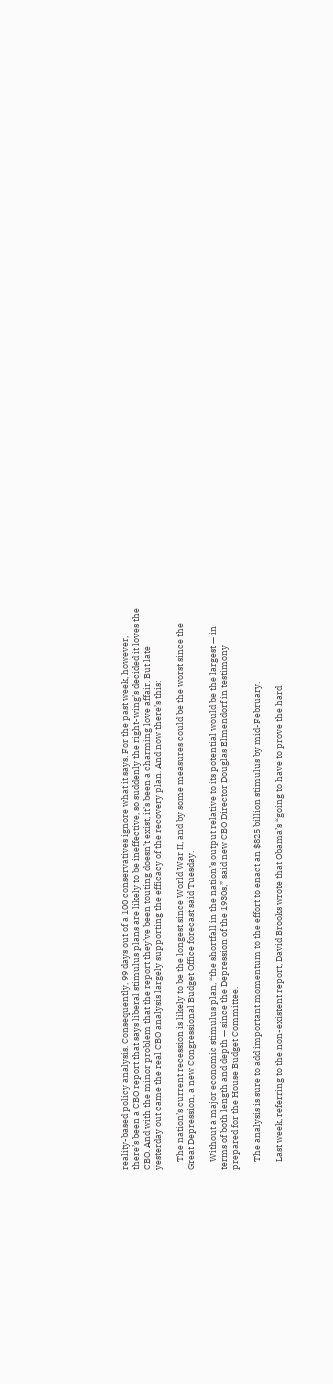reality-based policy analysis. Consequently, 99 days out of a 100 conservatives ignore what it says. For the past week, however, there’s been a CBO report that says liberal stimulus plans are likely to be ineffective, so suddenly the right-wing’s decided it loves the CBO. And with the minor problem that the report they’ve been touting doesn’t exist, it’s been a charming love affair. But late yesterday out came the real CBO analysis largely supporting the efficacy of the recovery plan. And now there’s this:

    The nation’s current recession is likely to be the longest since World War II, and by some measures could be the worst since the Great Depression, a new Congressional Budget Office forecast said Tuesday.

    Without a major economic stimulus plan, “the shortfall in the nation’s output relative to its potential would be the largest — in terms of both length and depth — since the Depression of the 1930s,” said new CBO Director Douglas Elmendorf in testimony prepared for the House Budget Committee.

    The analysis is sure to add important momentum to the effort to enact an $825 billion stimulus by mid-February.

    Last week, referring to the non-existent report, David Brooks wrote that Obama’s “going to have to prove the hard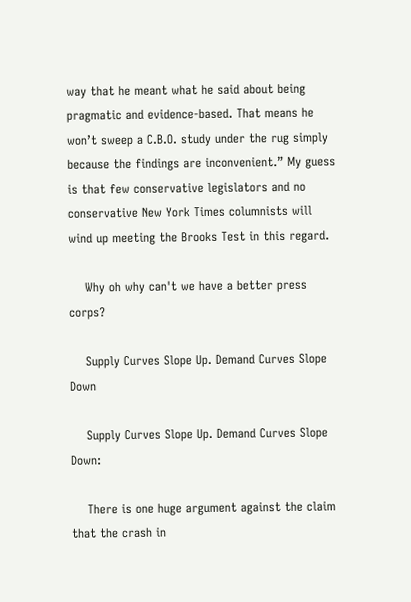way that he meant what he said about being pragmatic and evidence-based. That means he won’t sweep a C.B.O. study under the rug simply because the findings are inconvenient.” My guess is that few conservative legislators and no conservative New York Times columnists will wind up meeting the Brooks Test in this regard.

    Why oh why can't we have a better press corps?

    Supply Curves Slope Up. Demand Curves Slope Down

    Supply Curves Slope Up. Demand Curves Slope Down:

    There is one huge argument against the claim that the crash in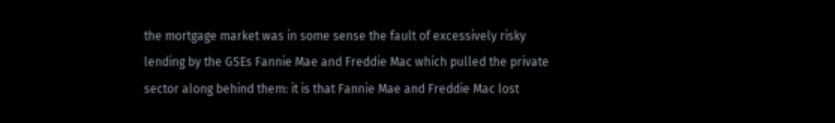the mortgage market was in some sense the fault of excessively risky lending by the GSEs Fannie Mae and Freddie Mac which pulled the private sector along behind them: it is that Fannie Mae and Freddie Mac lost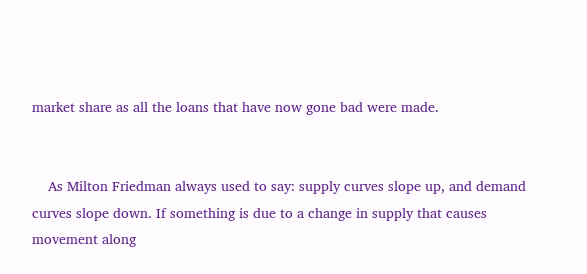market share as all the loans that have now gone bad were made.


    As Milton Friedman always used to say: supply curves slope up, and demand curves slope down. If something is due to a change in supply that causes movement along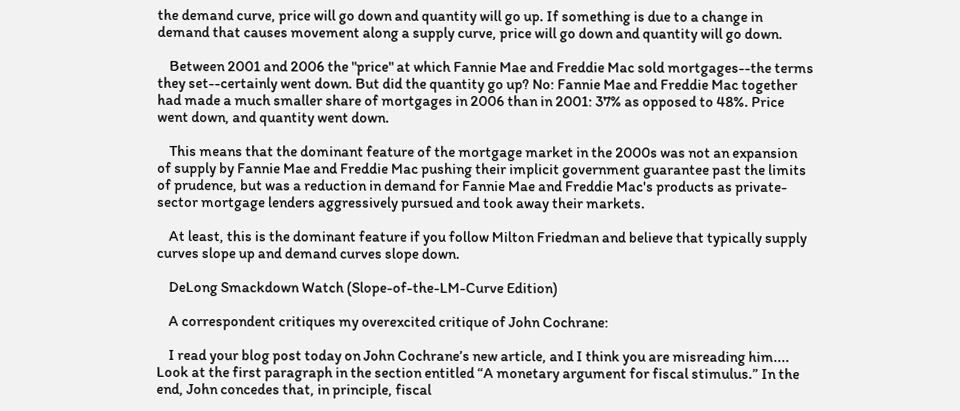the demand curve, price will go down and quantity will go up. If something is due to a change in demand that causes movement along a supply curve, price will go down and quantity will go down.

    Between 2001 and 2006 the "price" at which Fannie Mae and Freddie Mac sold mortgages--the terms they set--certainly went down. But did the quantity go up? No: Fannie Mae and Freddie Mac together had made a much smaller share of mortgages in 2006 than in 2001: 37% as opposed to 48%. Price went down, and quantity went down.

    This means that the dominant feature of the mortgage market in the 2000s was not an expansion of supply by Fannie Mae and Freddie Mac pushing their implicit government guarantee past the limits of prudence, but was a reduction in demand for Fannie Mae and Freddie Mac's products as private-sector mortgage lenders aggressively pursued and took away their markets.

    At least, this is the dominant feature if you follow Milton Friedman and believe that typically supply curves slope up and demand curves slope down.

    DeLong Smackdown Watch (Slope-of-the-LM-Curve Edition)

    A correspondent critiques my overexcited critique of John Cochrane:

    I read your blog post today on John Cochrane’s new article, and I think you are misreading him.... Look at the first paragraph in the section entitled “A monetary argument for fiscal stimulus.” In the end, John concedes that, in principle, fiscal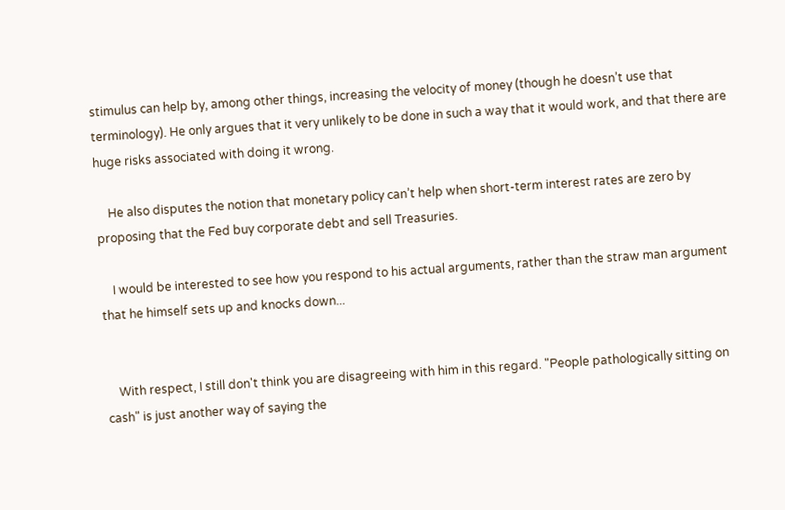stimulus can help by, among other things, increasing the velocity of money (though he doesn’t use that terminology). He only argues that it very unlikely to be done in such a way that it would work, and that there are huge risks associated with doing it wrong.

    He also disputes the notion that monetary policy can’t help when short-term interest rates are zero by proposing that the Fed buy corporate debt and sell Treasuries.

    I would be interested to see how you respond to his actual arguments, rather than the straw man argument that he himself sets up and knocks down...


    With respect, I still don't think you are disagreeing with him in this regard. "People pathologically sitting on cash" is just another way of saying the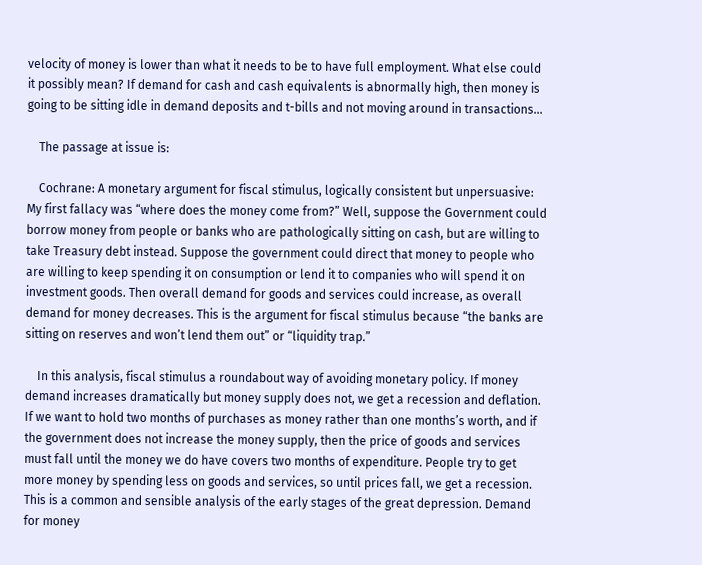velocity of money is lower than what it needs to be to have full employment. What else could it possibly mean? If demand for cash and cash equivalents is abnormally high, then money is going to be sitting idle in demand deposits and t-bills and not moving around in transactions...

    The passage at issue is:

    Cochrane: A monetary argument for fiscal stimulus, logically consistent but unpersuasive: My first fallacy was “where does the money come from?” Well, suppose the Government could borrow money from people or banks who are pathologically sitting on cash, but are willing to take Treasury debt instead. Suppose the government could direct that money to people who are willing to keep spending it on consumption or lend it to companies who will spend it on investment goods. Then overall demand for goods and services could increase, as overall demand for money decreases. This is the argument for fiscal stimulus because “the banks are sitting on reserves and won’t lend them out” or “liquidity trap.”

    In this analysis, fiscal stimulus a roundabout way of avoiding monetary policy. If money demand increases dramatically but money supply does not, we get a recession and deflation. If we want to hold two months of purchases as money rather than one months’s worth, and if the government does not increase the money supply, then the price of goods and services must fall until the money we do have covers two months of expenditure. People try to get more money by spending less on goods and services, so until prices fall, we get a recession. This is a common and sensible analysis of the early stages of the great depression. Demand for money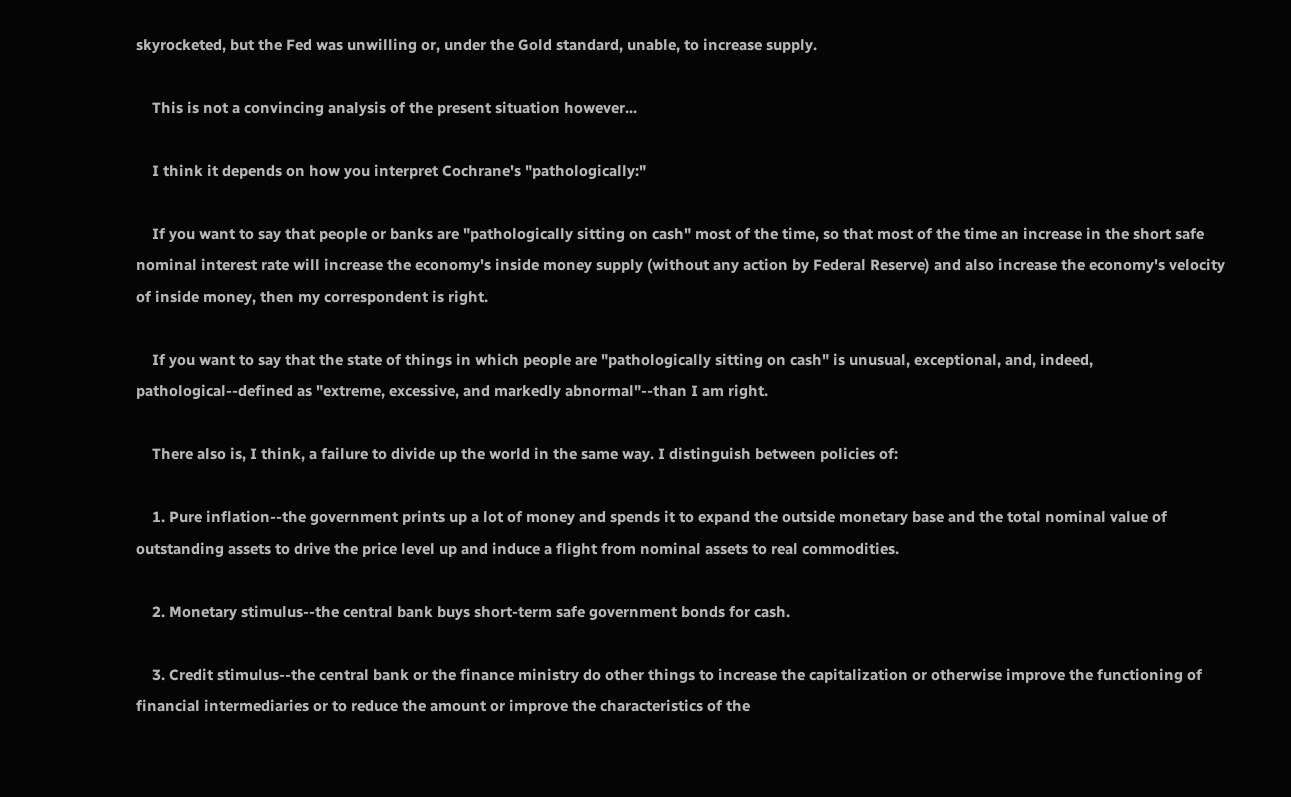skyrocketed, but the Fed was unwilling or, under the Gold standard, unable, to increase supply.

    This is not a convincing analysis of the present situation however...

    I think it depends on how you interpret Cochrane's "pathologically:"

    If you want to say that people or banks are "pathologically sitting on cash" most of the time, so that most of the time an increase in the short safe nominal interest rate will increase the economy's inside money supply (without any action by Federal Reserve) and also increase the economy's velocity of inside money, then my correspondent is right.

    If you want to say that the state of things in which people are "pathologically sitting on cash" is unusual, exceptional, and, indeed, pathological--defined as "extreme, excessive, and markedly abnormal"--than I am right.

    There also is, I think, a failure to divide up the world in the same way. I distinguish between policies of:

    1. Pure inflation--the government prints up a lot of money and spends it to expand the outside monetary base and the total nominal value of outstanding assets to drive the price level up and induce a flight from nominal assets to real commodities.

    2. Monetary stimulus--the central bank buys short-term safe government bonds for cash.

    3. Credit stimulus--the central bank or the finance ministry do other things to increase the capitalization or otherwise improve the functioning of financial intermediaries or to reduce the amount or improve the characteristics of the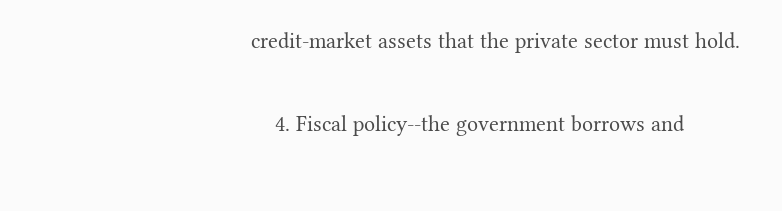credit-market assets that the private sector must hold.

    4. Fiscal policy--the government borrows and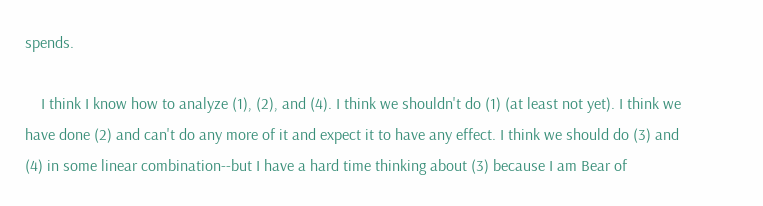spends.

    I think I know how to analyze (1), (2), and (4). I think we shouldn't do (1) (at least not yet). I think we have done (2) and can't do any more of it and expect it to have any effect. I think we should do (3) and (4) in some linear combination--but I have a hard time thinking about (3) because I am Bear of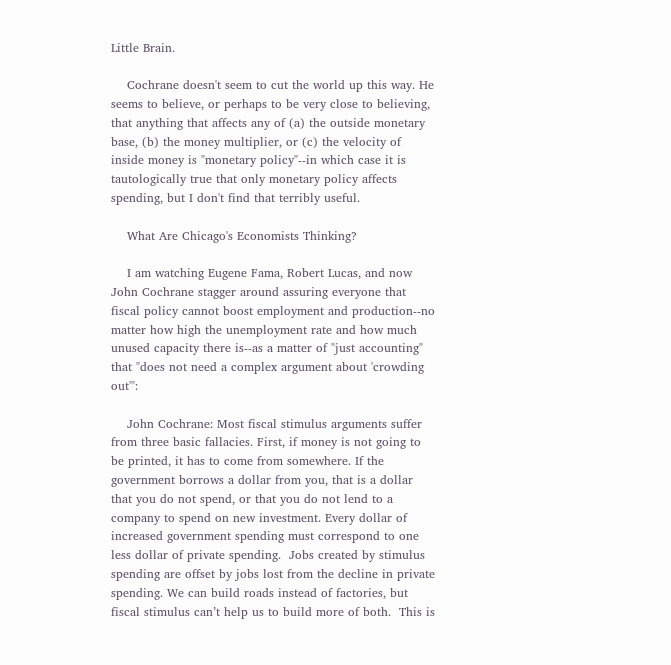Little Brain.

    Cochrane doesn't seem to cut the world up this way. He seems to believe, or perhaps to be very close to believing, that anything that affects any of (a) the outside monetary base, (b) the money multiplier, or (c) the velocity of inside money is "monetary policy"--in which case it is tautologically true that only monetary policy affects spending, but I don't find that terribly useful.

    What Are Chicago's Economists Thinking?

    I am watching Eugene Fama, Robert Lucas, and now John Cochrane stagger around assuring everyone that fiscal policy cannot boost employment and production--no matter how high the unemployment rate and how much unused capacity there is--as a matter of "just accounting" that "does not need a complex argument about 'crowding out'":

    John Cochrane: Most fiscal stimulus arguments suffer from three basic fallacies. First, if money is not going to be printed, it has to come from somewhere. If the government borrows a dollar from you, that is a dollar that you do not spend, or that you do not lend to a company to spend on new investment. Every dollar of increased government spending must correspond to one less dollar of private spending.  Jobs created by stimulus spending are offset by jobs lost from the decline in private spending. We can build roads instead of factories, but fiscal stimulus can’t help us to build more of both.  This is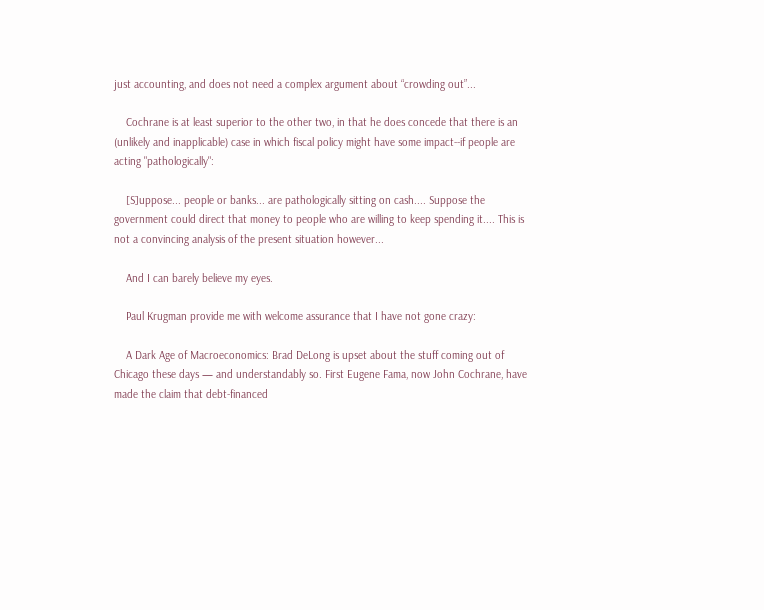just accounting, and does not need a complex argument about “crowding out”...

    Cochrane is at least superior to the other two, in that he does concede that there is an (unlikely and inapplicable) case in which fiscal policy might have some impact--if people are acting "pathologically":

    [S]uppose... people or banks... are pathologically sitting on cash.... Suppose the government could direct that money to people who are willing to keep spending it.... This is not a convincing analysis of the present situation however...

    And I can barely believe my eyes.

    Paul Krugman provide me with welcome assurance that I have not gone crazy:

    A Dark Age of Macroeconomics: Brad DeLong is upset about the stuff coming out of Chicago these days — and understandably so. First Eugene Fama, now John Cochrane, have made the claim that debt-financed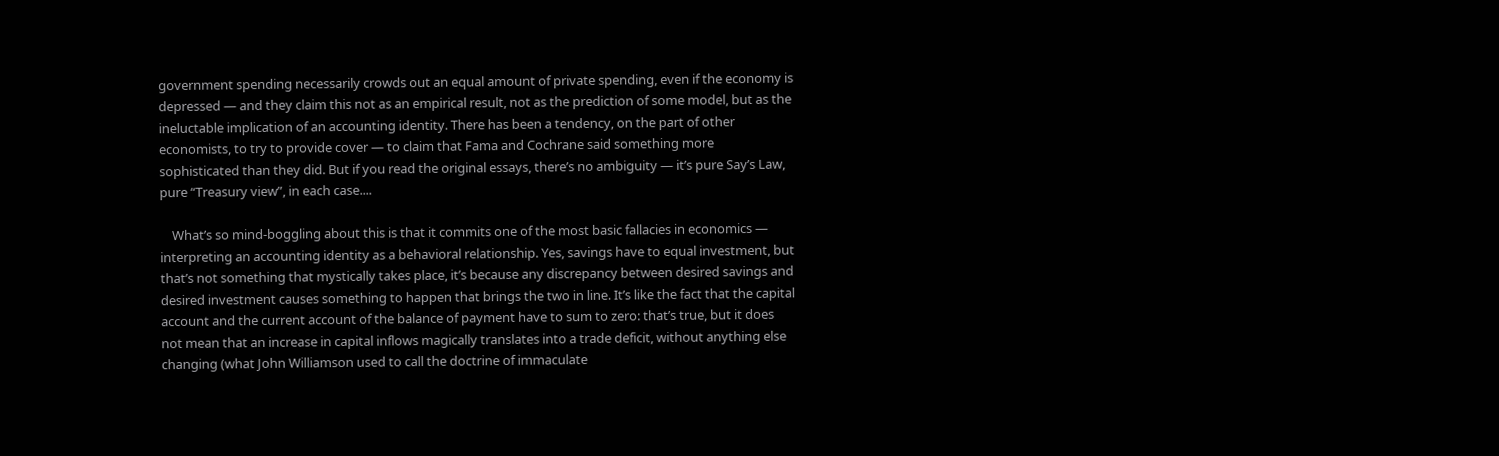government spending necessarily crowds out an equal amount of private spending, even if the economy is depressed — and they claim this not as an empirical result, not as the prediction of some model, but as the ineluctable implication of an accounting identity. There has been a tendency, on the part of other economists, to try to provide cover — to claim that Fama and Cochrane said something more sophisticated than they did. But if you read the original essays, there’s no ambiguity — it’s pure Say’s Law, pure “Treasury view”, in each case....

    What’s so mind-boggling about this is that it commits one of the most basic fallacies in economics — interpreting an accounting identity as a behavioral relationship. Yes, savings have to equal investment, but that’s not something that mystically takes place, it’s because any discrepancy between desired savings and desired investment causes something to happen that brings the two in line. It’s like the fact that the capital account and the current account of the balance of payment have to sum to zero: that’s true, but it does not mean that an increase in capital inflows magically translates into a trade deficit, without anything else changing (what John Williamson used to call the doctrine of immaculate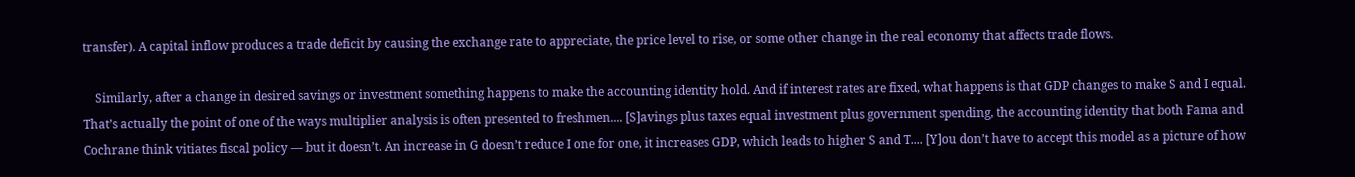transfer). A capital inflow produces a trade deficit by causing the exchange rate to appreciate, the price level to rise, or some other change in the real economy that affects trade flows.

    Similarly, after a change in desired savings or investment something happens to make the accounting identity hold. And if interest rates are fixed, what happens is that GDP changes to make S and I equal. That’s actually the point of one of the ways multiplier analysis is often presented to freshmen.... [S]avings plus taxes equal investment plus government spending, the accounting identity that both Fama and Cochrane think vitiates fiscal policy — but it doesn’t. An increase in G doesn’t reduce I one for one, it increases GDP, which leads to higher S and T.... [Y]ou don’t have to accept this model as a picture of how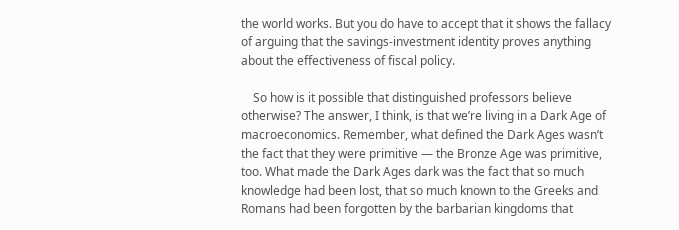the world works. But you do have to accept that it shows the fallacy of arguing that the savings-investment identity proves anything about the effectiveness of fiscal policy.

    So how is it possible that distinguished professors believe otherwise? The answer, I think, is that we’re living in a Dark Age of macroeconomics. Remember, what defined the Dark Ages wasn’t the fact that they were primitive — the Bronze Age was primitive, too. What made the Dark Ages dark was the fact that so much knowledge had been lost, that so much known to the Greeks and Romans had been forgotten by the barbarian kingdoms that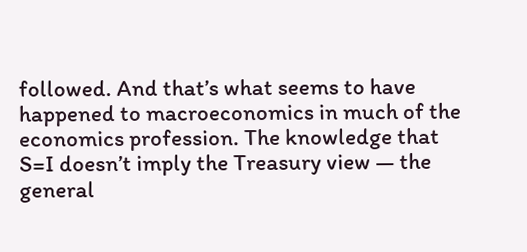followed. And that’s what seems to have happened to macroeconomics in much of the economics profession. The knowledge that S=I doesn’t imply the Treasury view — the general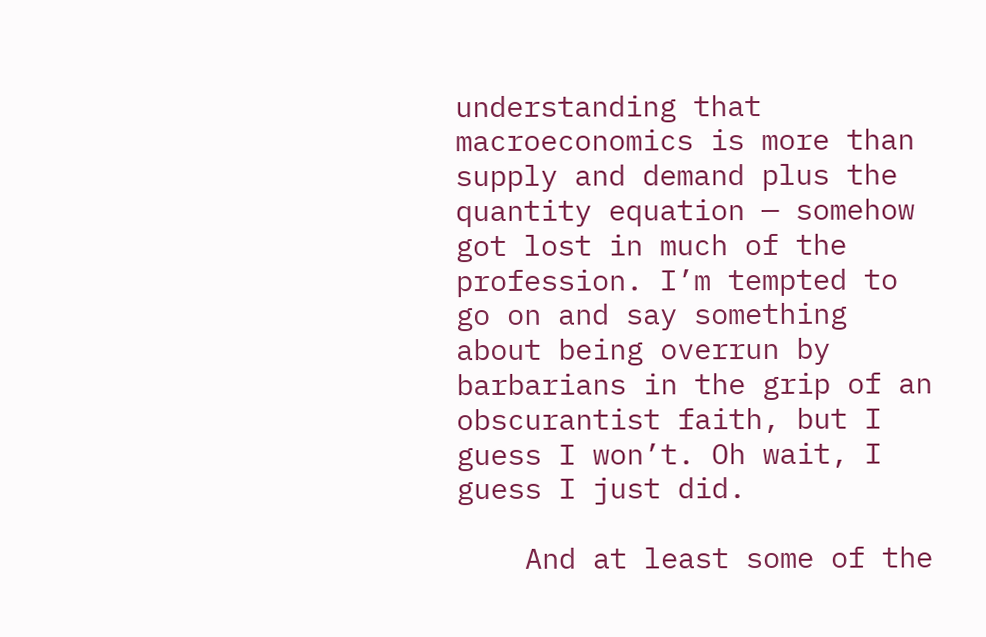understanding that macroeconomics is more than supply and demand plus the quantity equation — somehow got lost in much of the profession. I’m tempted to go on and say something about being overrun by barbarians in the grip of an obscurantist faith, but I guess I won’t. Oh wait, I guess I just did.

    And at least some of the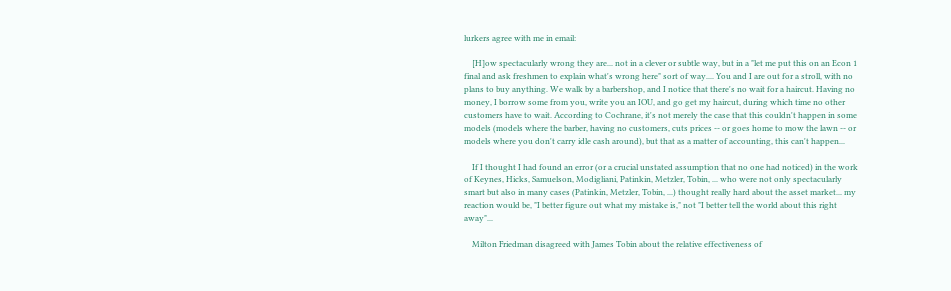lurkers agree with me in email:

    [H]ow spectacularly wrong they are... not in a clever or subtle way, but in a "let me put this on an Econ 1 final and ask freshmen to explain what's wrong here" sort of way.... You and I are out for a stroll, with no plans to buy anything. We walk by a barbershop, and I notice that there's no wait for a haircut. Having no money, I borrow some from you, write you an IOU, and go get my haircut, during which time no other customers have to wait. According to Cochrane, it's not merely the case that this couldn't happen in some models (models where the barber, having no customers, cuts prices -- or goes home to mow the lawn -- or models where you don't carry idle cash around), but that as a matter of accounting, this can't happen...

    If I thought I had found an error (or a crucial unstated assumption that no one had noticed) in the work of Keynes, Hicks, Samuelson, Modigliani, Patinkin, Metzler, Tobin, ... who were not only spectacularly smart but also in many cases (Patinkin, Metzler, Tobin, ...) thought really hard about the asset market... my reaction would be, "I better figure out what my mistake is," not "I better tell the world about this right away"...

    Milton Friedman disagreed with James Tobin about the relative effectiveness of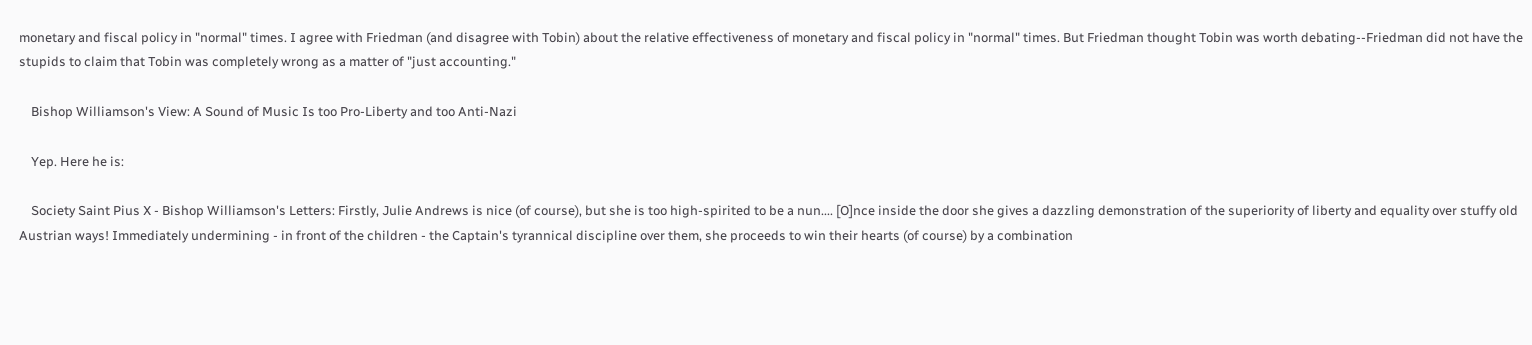monetary and fiscal policy in "normal" times. I agree with Friedman (and disagree with Tobin) about the relative effectiveness of monetary and fiscal policy in "normal" times. But Friedman thought Tobin was worth debating--Friedman did not have the stupids to claim that Tobin was completely wrong as a matter of "just accounting."

    Bishop Williamson's View: A Sound of Music Is too Pro-Liberty and too Anti-Nazi

    Yep. Here he is:

    Society Saint Pius X - Bishop Williamson's Letters: Firstly, Julie Andrews is nice (of course), but she is too high-spirited to be a nun.... [O]nce inside the door she gives a dazzling demonstration of the superiority of liberty and equality over stuffy old Austrian ways! Immediately undermining - in front of the children - the Captain's tyrannical discipline over them, she proceeds to win their hearts (of course) by a combination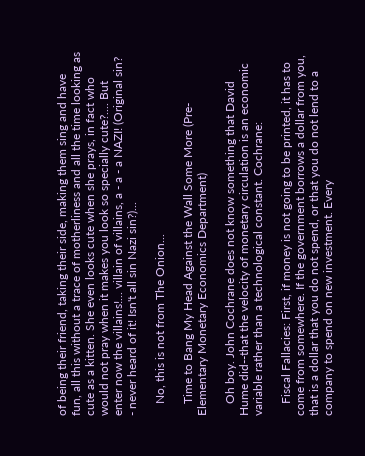of being their friend, taking their side, making them sing and have fun, all this without a trace of motherliness and all the time looking as cute as a kitten. She even looks cute when she prays, in fact who would not pray when it makes you look so specially cute?.... But enter now the villains!... villain of villains, a - a - a NAZI! (Original sin? - never heard of it! Isn't all sin Nazi sin?)...

    No, this is not from The Onion...

    Time to Bang My Head Against the Wall Some More (Pre-Elementary Monetary Economics Department)

    Oh boy. John Cochrane does not know something that David Hume did--that the velocity of monetary circulation is an economic variable rather than a technological constant. Cochrane:

    Fiscal Fallacies: First, if money is not going to be printed, it has to come from somewhere. If the government borrows a dollar from you, that is a dollar that you do not spend, or that you do not lend to a company to spend on new investment. Every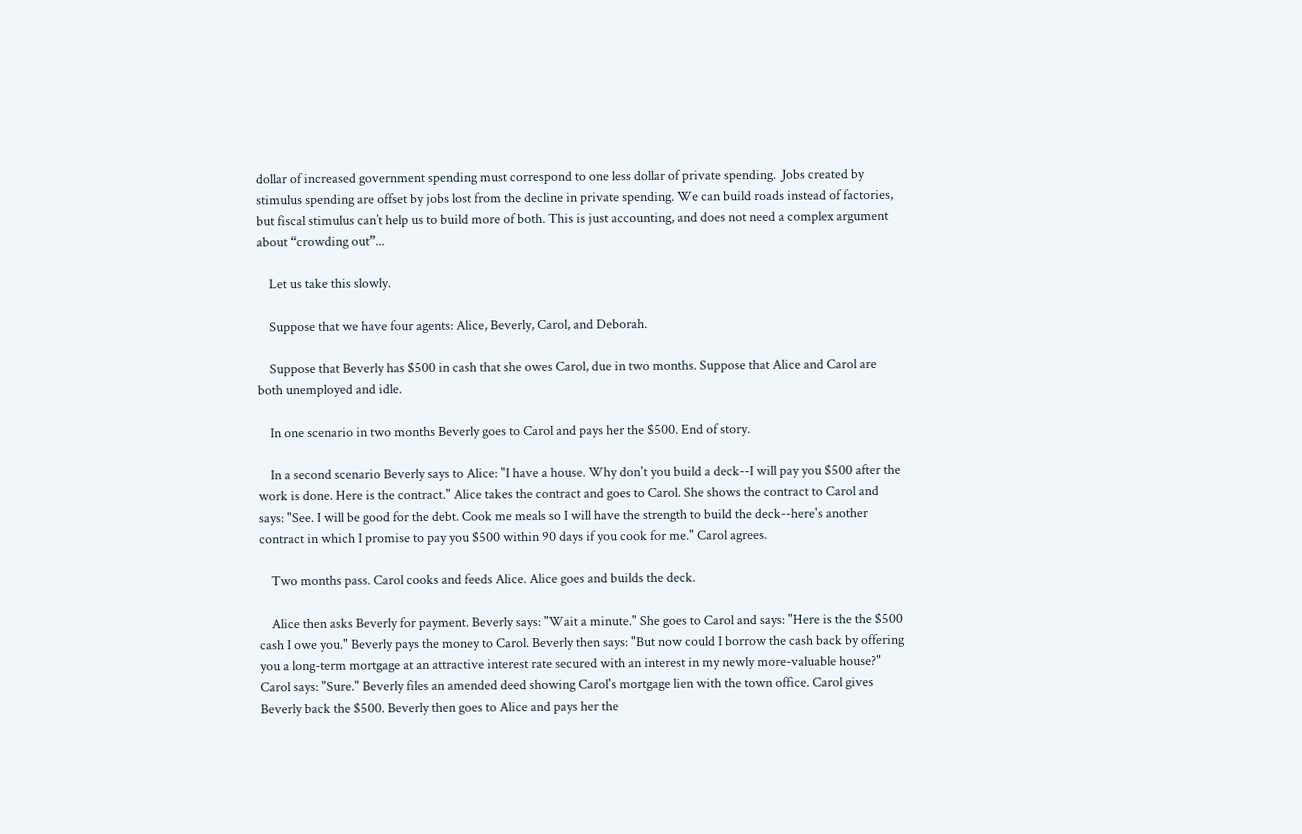dollar of increased government spending must correspond to one less dollar of private spending.  Jobs created by stimulus spending are offset by jobs lost from the decline in private spending. We can build roads instead of factories, but fiscal stimulus can’t help us to build more of both. This is just accounting, and does not need a complex argument about “crowding out”...

    Let us take this slowly.

    Suppose that we have four agents: Alice, Beverly, Carol, and Deborah.

    Suppose that Beverly has $500 in cash that she owes Carol, due in two months. Suppose that Alice and Carol are both unemployed and idle.

    In one scenario in two months Beverly goes to Carol and pays her the $500. End of story.

    In a second scenario Beverly says to Alice: "I have a house. Why don't you build a deck--I will pay you $500 after the work is done. Here is the contract." Alice takes the contract and goes to Carol. She shows the contract to Carol and says: "See. I will be good for the debt. Cook me meals so I will have the strength to build the deck--here's another contract in which I promise to pay you $500 within 90 days if you cook for me." Carol agrees.

    Two months pass. Carol cooks and feeds Alice. Alice goes and builds the deck.

    Alice then asks Beverly for payment. Beverly says: "Wait a minute." She goes to Carol and says: "Here is the the $500 cash I owe you." Beverly pays the money to Carol. Beverly then says: "But now could I borrow the cash back by offering you a long-term mortgage at an attractive interest rate secured with an interest in my newly more-valuable house?" Carol says: "Sure." Beverly files an amended deed showing Carol's mortgage lien with the town office. Carol gives Beverly back the $500. Beverly then goes to Alice and pays her the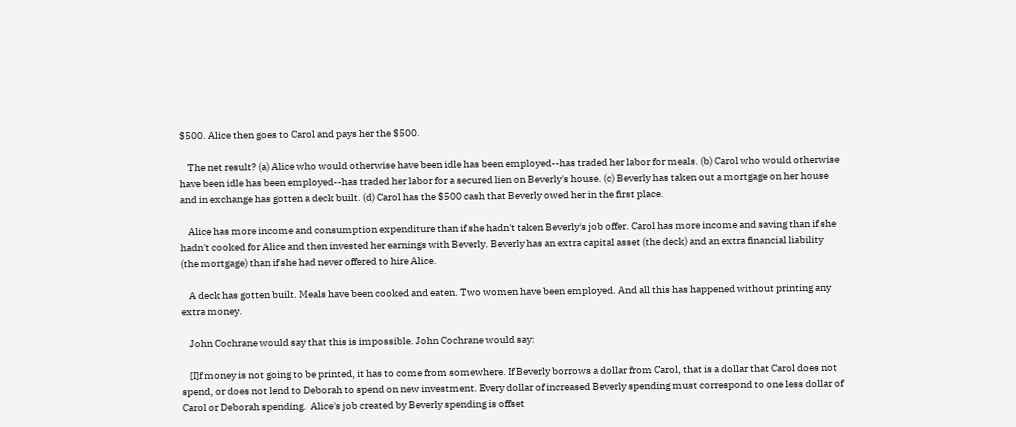$500. Alice then goes to Carol and pays her the $500.

    The net result? (a) Alice who would otherwise have been idle has been employed--has traded her labor for meals. (b) Carol who would otherwise have been idle has been employed--has traded her labor for a secured lien on Beverly's house. (c) Beverly has taken out a mortgage on her house and in exchange has gotten a deck built. (d) Carol has the $500 cash that Beverly owed her in the first place.

    Alice has more income and consumption expenditure than if she hadn't taken Beverly's job offer. Carol has more income and saving than if she hadn't cooked for Alice and then invested her earnings with Beverly. Beverly has an extra capital asset (the deck) and an extra financial liability (the mortgage) than if she had never offered to hire Alice.

    A deck has gotten built. Meals have been cooked and eaten. Two women have been employed. And all this has happened without printing any extra money.

    John Cochrane would say that this is impossible. John Cochrane would say:

    [I]f money is not going to be printed, it has to come from somewhere. If Beverly borrows a dollar from Carol, that is a dollar that Carol does not spend, or does not lend to Deborah to spend on new investment. Every dollar of increased Beverly spending must correspond to one less dollar of Carol or Deborah spending.  Alice's job created by Beverly spending is offset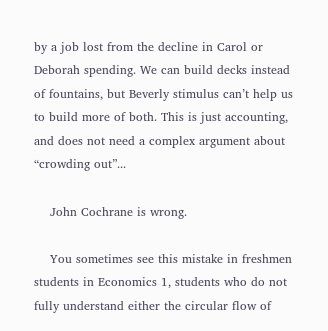by a job lost from the decline in Carol or Deborah spending. We can build decks instead of fountains, but Beverly stimulus can’t help us to build more of both. This is just accounting, and does not need a complex argument about “crowding out”...

    John Cochrane is wrong.

    You sometimes see this mistake in freshmen students in Economics 1, students who do not fully understand either the circular flow of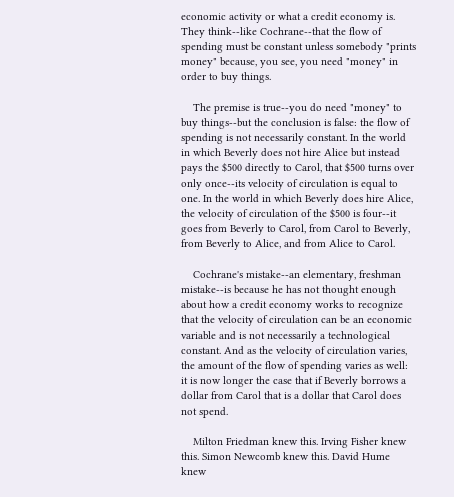economic activity or what a credit economy is. They think--like Cochrane--that the flow of spending must be constant unless somebody "prints money" because, you see, you need "money" in order to buy things.

    The premise is true--you do need "money" to buy things--but the conclusion is false: the flow of spending is not necessarily constant. In the world in which Beverly does not hire Alice but instead pays the $500 directly to Carol, that $500 turns over only once--its velocity of circulation is equal to one. In the world in which Beverly does hire Alice, the velocity of circulation of the $500 is four--it goes from Beverly to Carol, from Carol to Beverly, from Beverly to Alice, and from Alice to Carol.

    Cochrane's mistake--an elementary, freshman mistake--is because he has not thought enough about how a credit economy works to recognize that the velocity of circulation can be an economic variable and is not necessarily a technological constant. And as the velocity of circulation varies, the amount of the flow of spending varies as well: it is now longer the case that if Beverly borrows a dollar from Carol that is a dollar that Carol does not spend.

    Milton Friedman knew this. Irving Fisher knew this. Simon Newcomb knew this. David Hume knew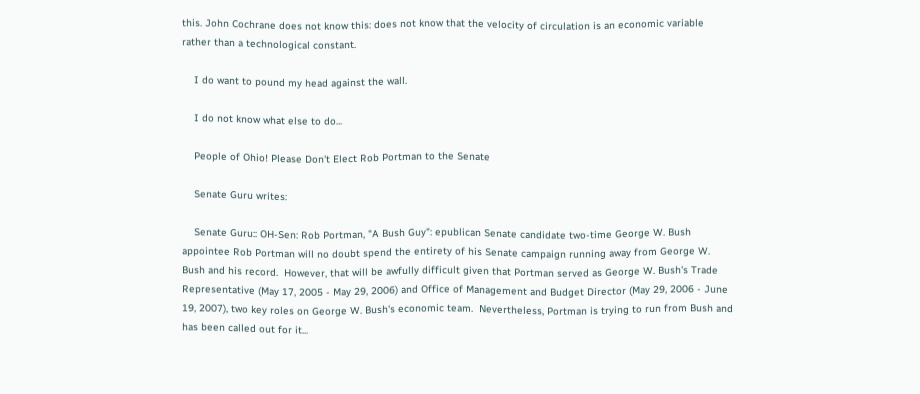this. John Cochrane does not know this: does not know that the velocity of circulation is an economic variable rather than a technological constant.

    I do want to pound my head against the wall.

    I do not know what else to do...

    People of Ohio! Please Don't Elect Rob Portman to the Senate

    Senate Guru writes:

    Senate Guru:: OH-Sen: Rob Portman, "A Bush Guy": epublican Senate candidate two-time George W. Bush appointee Rob Portman will no doubt spend the entirety of his Senate campaign running away from George W. Bush and his record.  However, that will be awfully difficult given that Portman served as George W. Bush's Trade Representative (May 17, 2005 - May 29, 2006) and Office of Management and Budget Director (May 29, 2006 - June 19, 2007), two key roles on George W. Bush's economic team.  Nevertheless, Portman is trying to run from Bush and has been called out for it...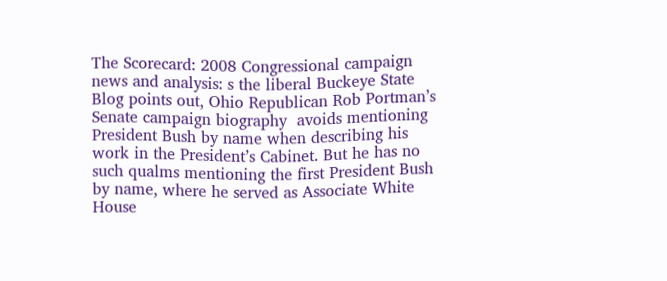The Scorecard: 2008 Congressional campaign news and analysis: s the liberal Buckeye State Blog points out, Ohio Republican Rob Portman’s Senate campaign biography  avoids mentioning President Bush by name when describing his work in the President’s Cabinet. But he has no such qualms mentioning the first President Bush by name, where he served as Associate White House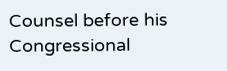Counsel before his Congressional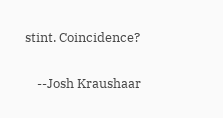stint. Coincidence?

    --Josh Kraushaar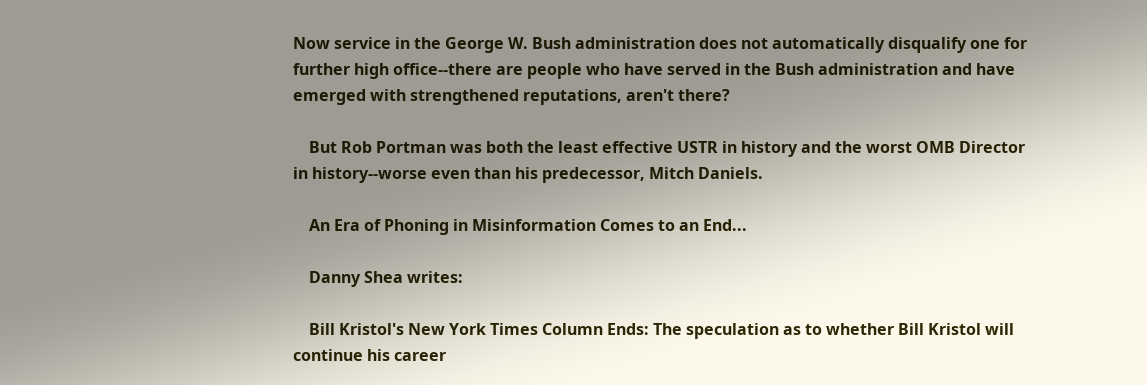Now service in the George W. Bush administration does not automatically disqualify one for further high office--there are people who have served in the Bush administration and have emerged with strengthened reputations, aren't there?

    But Rob Portman was both the least effective USTR in history and the worst OMB Director in history--worse even than his predecessor, Mitch Daniels.

    An Era of Phoning in Misinformation Comes to an End...

    Danny Shea writes:

    Bill Kristol's New York Times Column Ends: The speculation as to whether Bill Kristol will continue his career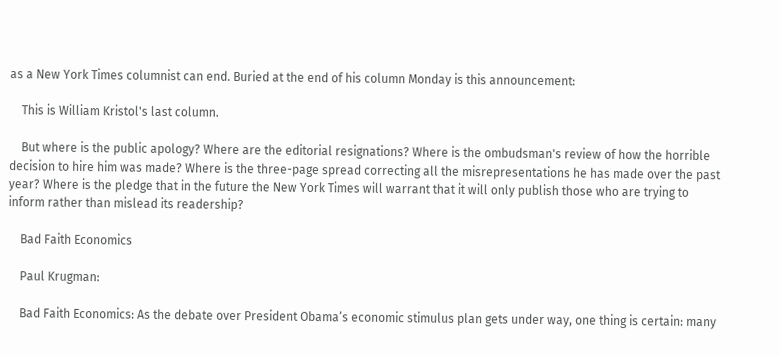as a New York Times columnist can end. Buried at the end of his column Monday is this announcement:

    This is William Kristol's last column.

    But where is the public apology? Where are the editorial resignations? Where is the ombudsman's review of how the horrible decision to hire him was made? Where is the three-page spread correcting all the misrepresentations he has made over the past year? Where is the pledge that in the future the New York Times will warrant that it will only publish those who are trying to inform rather than mislead its readership?

    Bad Faith Economics

    Paul Krugman:

    Bad Faith Economics: As the debate over President Obama’s economic stimulus plan gets under way, one thing is certain: many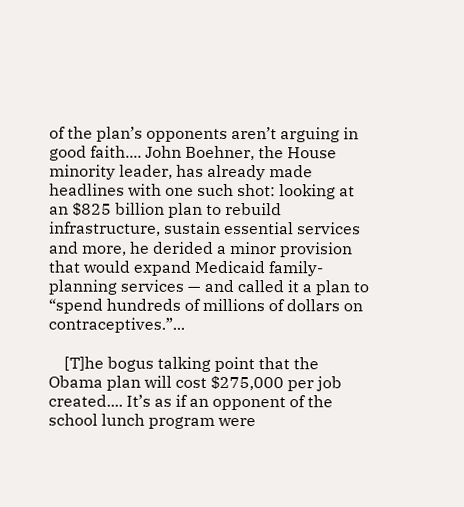of the plan’s opponents aren’t arguing in good faith.... John Boehner, the House minority leader, has already made headlines with one such shot: looking at an $825 billion plan to rebuild infrastructure, sustain essential services and more, he derided a minor provision that would expand Medicaid family-planning services — and called it a plan to “spend hundreds of millions of dollars on contraceptives.”...

    [T]he bogus talking point that the Obama plan will cost $275,000 per job created.... It’s as if an opponent of the school lunch program were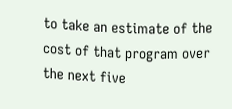to take an estimate of the cost of that program over the next five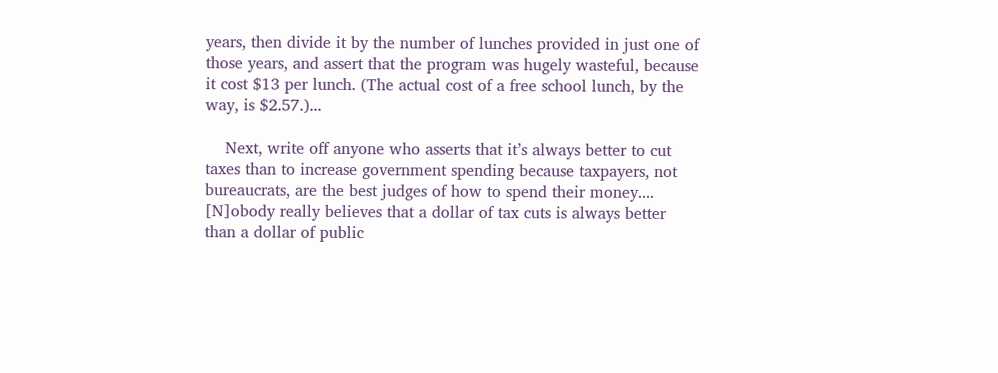years, then divide it by the number of lunches provided in just one of those years, and assert that the program was hugely wasteful, because it cost $13 per lunch. (The actual cost of a free school lunch, by the way, is $2.57.)...

    Next, write off anyone who asserts that it’s always better to cut taxes than to increase government spending because taxpayers, not bureaucrats, are the best judges of how to spend their money.... [N]obody really believes that a dollar of tax cuts is always better than a dollar of public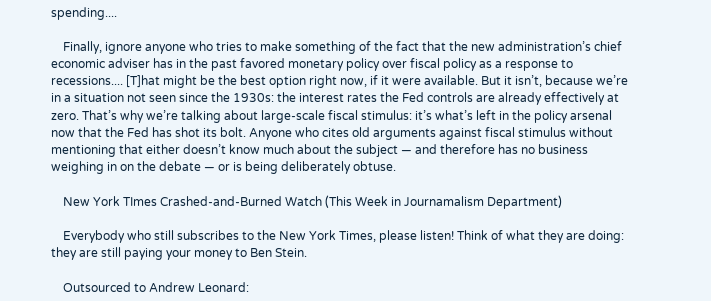spending....

    Finally, ignore anyone who tries to make something of the fact that the new administration’s chief economic adviser has in the past favored monetary policy over fiscal policy as a response to recessions.... [T]hat might be the best option right now, if it were available. But it isn’t, because we’re in a situation not seen since the 1930s: the interest rates the Fed controls are already effectively at zero. That’s why we’re talking about large-scale fiscal stimulus: it’s what’s left in the policy arsenal now that the Fed has shot its bolt. Anyone who cites old arguments against fiscal stimulus without mentioning that either doesn’t know much about the subject — and therefore has no business weighing in on the debate — or is being deliberately obtuse.

    New York TImes Crashed-and-Burned Watch (This Week in Journamalism Department)

    Everybody who still subscribes to the New York Times, please listen! Think of what they are doing: they are still paying your money to Ben Stein.

    Outsourced to Andrew Leonard: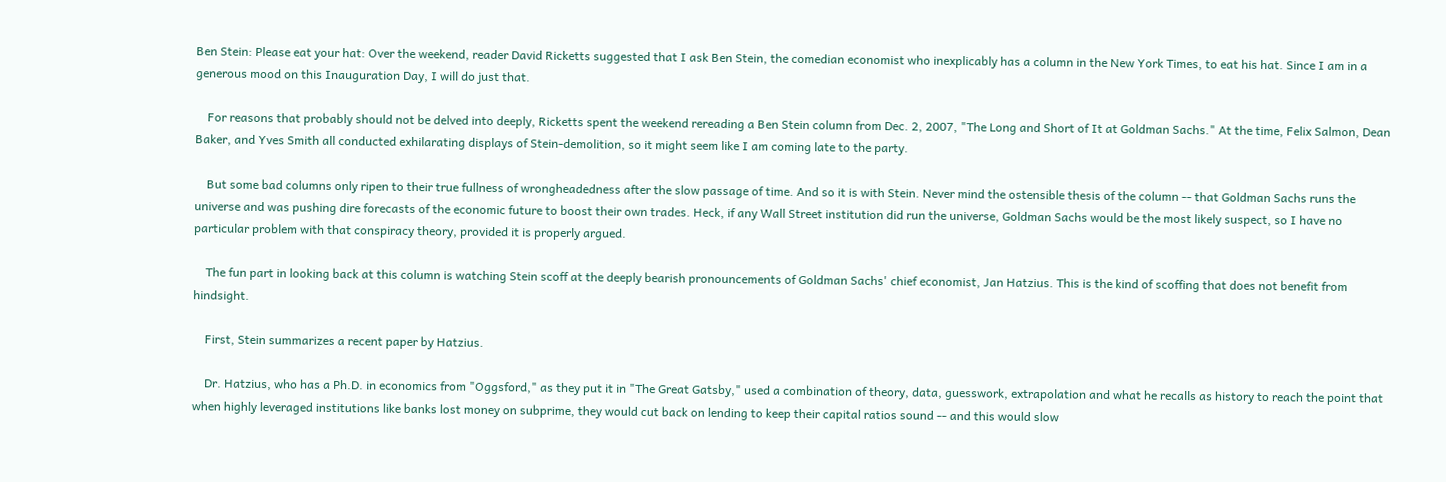Ben Stein: Please eat your hat: Over the weekend, reader David Ricketts suggested that I ask Ben Stein, the comedian economist who inexplicably has a column in the New York Times, to eat his hat. Since I am in a generous mood on this Inauguration Day, I will do just that.

    For reasons that probably should not be delved into deeply, Ricketts spent the weekend rereading a Ben Stein column from Dec. 2, 2007, "The Long and Short of It at Goldman Sachs." At the time, Felix Salmon, Dean Baker, and Yves Smith all conducted exhilarating displays of Stein-demolition, so it might seem like I am coming late to the party.

    But some bad columns only ripen to their true fullness of wrongheadedness after the slow passage of time. And so it is with Stein. Never mind the ostensible thesis of the column -- that Goldman Sachs runs the universe and was pushing dire forecasts of the economic future to boost their own trades. Heck, if any Wall Street institution did run the universe, Goldman Sachs would be the most likely suspect, so I have no particular problem with that conspiracy theory, provided it is properly argued.

    The fun part in looking back at this column is watching Stein scoff at the deeply bearish pronouncements of Goldman Sachs' chief economist, Jan Hatzius. This is the kind of scoffing that does not benefit from hindsight.

    First, Stein summarizes a recent paper by Hatzius.

    Dr. Hatzius, who has a Ph.D. in economics from "Oggsford," as they put it in "The Great Gatsby," used a combination of theory, data, guesswork, extrapolation and what he recalls as history to reach the point that when highly leveraged institutions like banks lost money on subprime, they would cut back on lending to keep their capital ratios sound -- and this would slow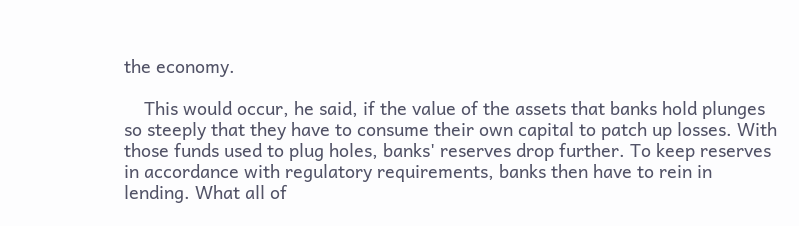the economy.

    This would occur, he said, if the value of the assets that banks hold plunges so steeply that they have to consume their own capital to patch up losses. With those funds used to plug holes, banks' reserves drop further. To keep reserves in accordance with regulatory requirements, banks then have to rein in lending. What all of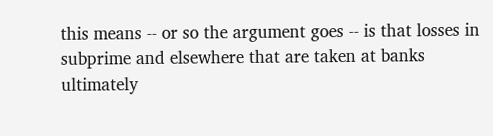this means -- or so the argument goes -- is that losses in subprime and elsewhere that are taken at banks ultimately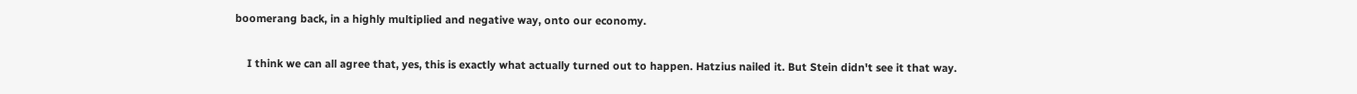boomerang back, in a highly multiplied and negative way, onto our economy.

    I think we can all agree that, yes, this is exactly what actually turned out to happen. Hatzius nailed it. But Stein didn't see it that way.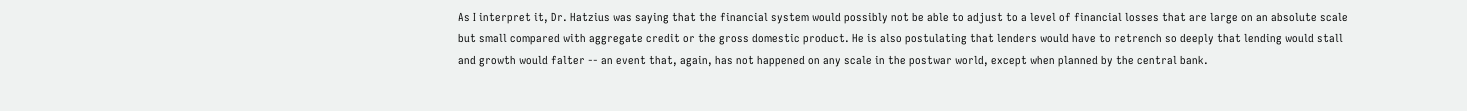As I interpret it, Dr. Hatzius was saying that the financial system would possibly not be able to adjust to a level of financial losses that are large on an absolute scale but small compared with aggregate credit or the gross domestic product. He is also postulating that lenders would have to retrench so deeply that lending would stall and growth would falter -- an event that, again, has not happened on any scale in the postwar world, except when planned by the central bank.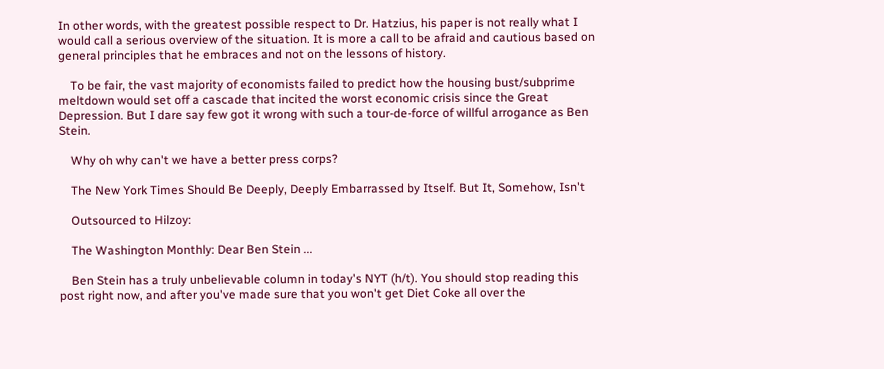In other words, with the greatest possible respect to Dr. Hatzius, his paper is not really what I would call a serious overview of the situation. It is more a call to be afraid and cautious based on general principles that he embraces and not on the lessons of history.

    To be fair, the vast majority of economists failed to predict how the housing bust/subprime meltdown would set off a cascade that incited the worst economic crisis since the Great Depression. But I dare say few got it wrong with such a tour-de-force of willful arrogance as Ben Stein.

    Why oh why can't we have a better press corps?

    The New York Times Should Be Deeply, Deeply Embarrassed by Itself. But It, Somehow, Isn't

    Outsourced to Hilzoy:

    The Washington Monthly: Dear Ben Stein ...

    Ben Stein has a truly unbelievable column in today's NYT (h/t). You should stop reading this post right now, and after you've made sure that you won't get Diet Coke all over the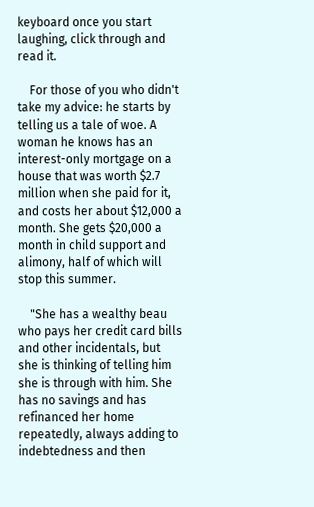keyboard once you start laughing, click through and read it.

    For those of you who didn't take my advice: he starts by telling us a tale of woe. A woman he knows has an interest-only mortgage on a house that was worth $2.7 million when she paid for it, and costs her about $12,000 a month. She gets $20,000 a month in child support and alimony, half of which will stop this summer.

    "She has a wealthy beau who pays her credit card bills and other incidentals, but she is thinking of telling him she is through with him. She has no savings and has refinanced her home repeatedly, always adding to indebtedness and then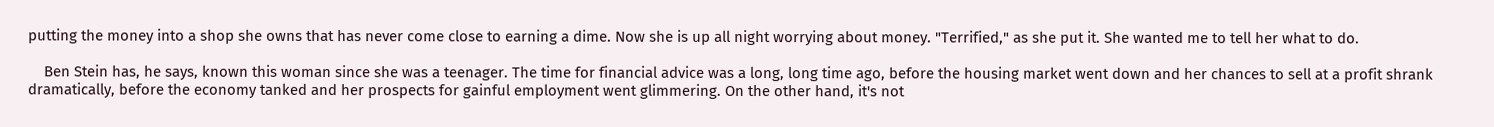putting the money into a shop she owns that has never come close to earning a dime. Now she is up all night worrying about money. "Terrified," as she put it. She wanted me to tell her what to do.

    Ben Stein has, he says, known this woman since she was a teenager. The time for financial advice was a long, long time ago, before the housing market went down and her chances to sell at a profit shrank dramatically, before the economy tanked and her prospects for gainful employment went glimmering. On the other hand, it's not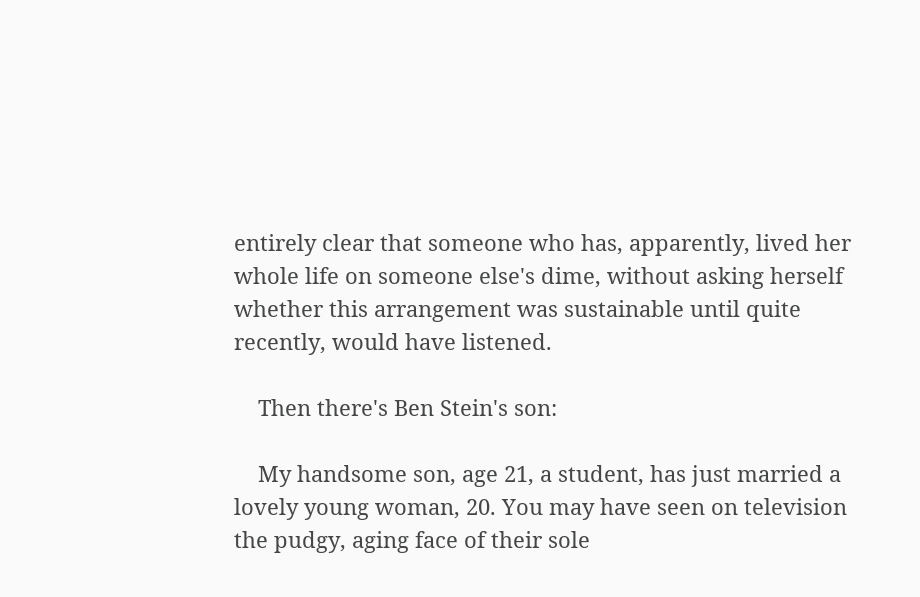entirely clear that someone who has, apparently, lived her whole life on someone else's dime, without asking herself whether this arrangement was sustainable until quite recently, would have listened.

    Then there's Ben Stein's son:

    My handsome son, age 21, a student, has just married a lovely young woman, 20. You may have seen on television the pudgy, aging face of their sole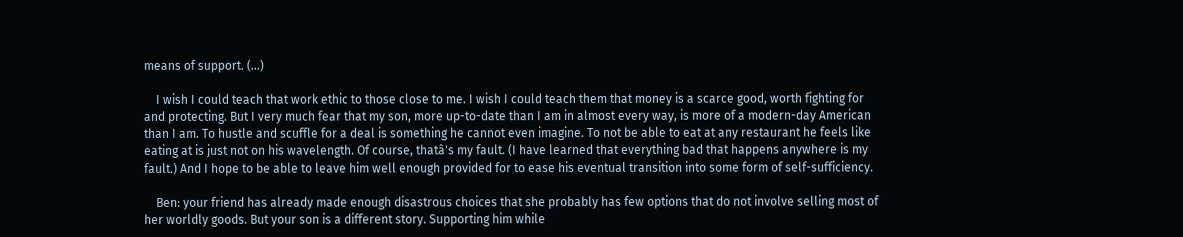means of support. (...)

    I wish I could teach that work ethic to those close to me. I wish I could teach them that money is a scarce good, worth fighting for and protecting. But I very much fear that my son, more up-to-date than I am in almost every way, is more of a modern-day American than I am. To hustle and scuffle for a deal is something he cannot even imagine. To not be able to eat at any restaurant he feels like eating at is just not on his wavelength. Of course, thatâ's my fault. (I have learned that everything bad that happens anywhere is my fault.) And I hope to be able to leave him well enough provided for to ease his eventual transition into some form of self-sufficiency.

    Ben: your friend has already made enough disastrous choices that she probably has few options that do not involve selling most of her worldly goods. But your son is a different story. Supporting him while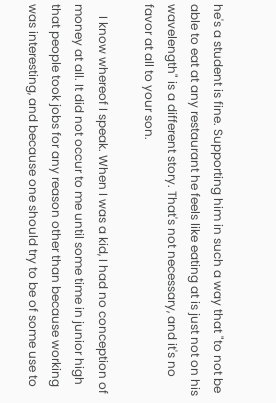he's a student is fine. Supporting him in such a way that "to not be able to eat at any restaurant he feels like eating at is just not on his wavelength" is a different story. That's not necessary, and it's no favor at all to your son.

    I know whereof I speak. When I was a kid, I had no conception of money at all. It did not occur to me until some time in junior high that people took jobs for any reason other than because working was interesting, and because one should try to be of some use to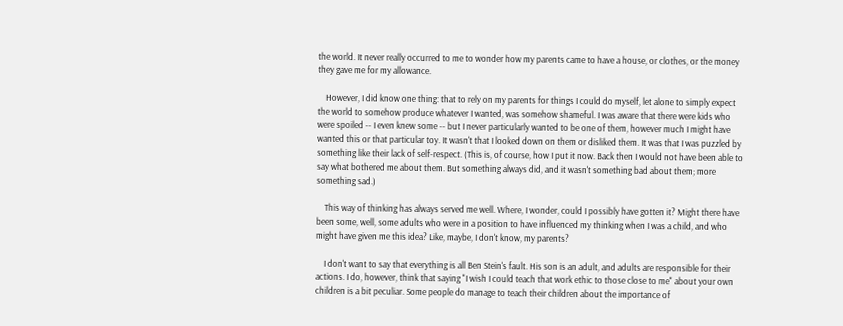the world. It never really occurred to me to wonder how my parents came to have a house, or clothes, or the money they gave me for my allowance.

    However, I did know one thing: that to rely on my parents for things I could do myself, let alone to simply expect the world to somehow produce whatever I wanted, was somehow shameful. I was aware that there were kids who were spoiled -- I even knew some -- but I never particularly wanted to be one of them, however much I might have wanted this or that particular toy. It wasn't that I looked down on them or disliked them. It was that I was puzzled by something like their lack of self-respect. (This is, of course, how I put it now. Back then I would not have been able to say what bothered me about them. But something always did, and it wasn't something bad about them; more something sad.)

    This way of thinking has always served me well. Where, I wonder, could I possibly have gotten it? Might there have been some, well, some adults who were in a position to have influenced my thinking when I was a child, and who might have given me this idea? Like, maybe, I don't know, my parents?

    I don't want to say that everything is all Ben Stein's fault. His son is an adult, and adults are responsible for their actions. I do, however, think that saying "I wish I could teach that work ethic to those close to me" about your own children is a bit peculiar. Some people do manage to teach their children about the importance of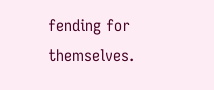fending for themselves.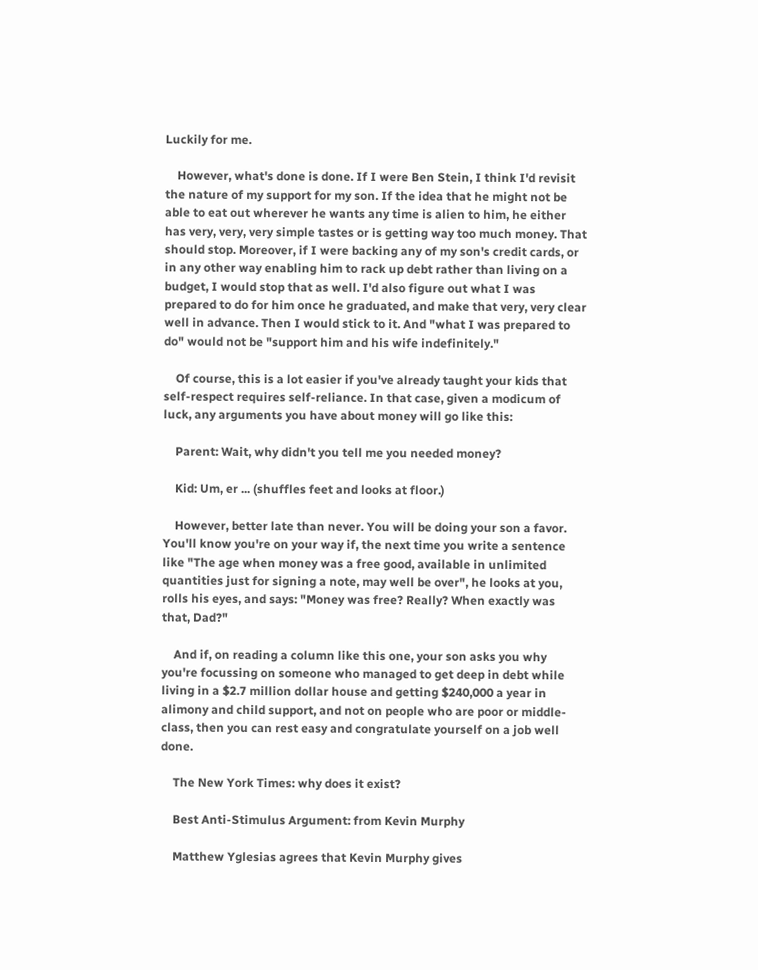Luckily for me.

    However, what's done is done. If I were Ben Stein, I think I'd revisit the nature of my support for my son. If the idea that he might not be able to eat out wherever he wants any time is alien to him, he either has very, very, very simple tastes or is getting way too much money. That should stop. Moreover, if I were backing any of my son's credit cards, or in any other way enabling him to rack up debt rather than living on a budget, I would stop that as well. I'd also figure out what I was prepared to do for him once he graduated, and make that very, very clear well in advance. Then I would stick to it. And "what I was prepared to do" would not be "support him and his wife indefinitely."

    Of course, this is a lot easier if you've already taught your kids that self-respect requires self-reliance. In that case, given a modicum of luck, any arguments you have about money will go like this:

    Parent: Wait, why didn't you tell me you needed money?

    Kid: Um, er ... (shuffles feet and looks at floor.)

    However, better late than never. You will be doing your son a favor. You'll know you're on your way if, the next time you write a sentence like "The age when money was a free good, available in unlimited quantities just for signing a note, may well be over", he looks at you, rolls his eyes, and says: "Money was free? Really? When exactly was that, Dad?"

    And if, on reading a column like this one, your son asks you why you're focussing on someone who managed to get deep in debt while living in a $2.7 million dollar house and getting $240,000 a year in alimony and child support, and not on people who are poor or middle-class, then you can rest easy and congratulate yourself on a job well done.

    The New York Times: why does it exist?

    Best Anti-Stimulus Argument: from Kevin Murphy

    Matthew Yglesias agrees that Kevin Murphy gives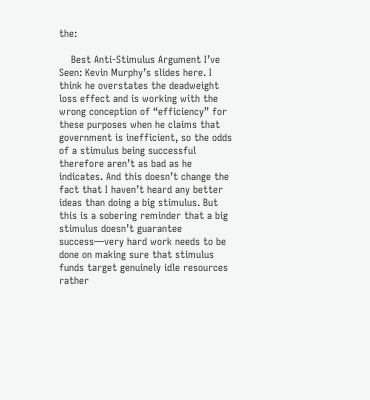the:

    Best Anti-Stimulus Argument I’ve Seen: Kevin Murphy’s slides here. I think he overstates the deadweight loss effect and is working with the wrong conception of “efficiency” for these purposes when he claims that government is inefficient, so the odds of a stimulus being successful therefore aren’t as bad as he indicates. And this doesn’t change the fact that I haven’t heard any better ideas than doing a big stimulus. But this is a sobering reminder that a big stimulus doesn’t guarantee success—very hard work needs to be done on making sure that stimulus funds target genuinely idle resources rather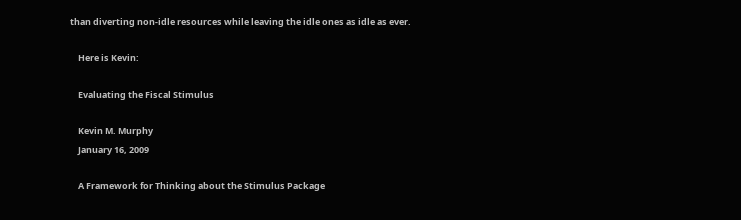than diverting non-idle resources while leaving the idle ones as idle as ever.

    Here is Kevin:

    Evaluating the Fiscal Stimulus

    Kevin M. Murphy
    January 16, 2009

    A Framework for Thinking about the Stimulus Package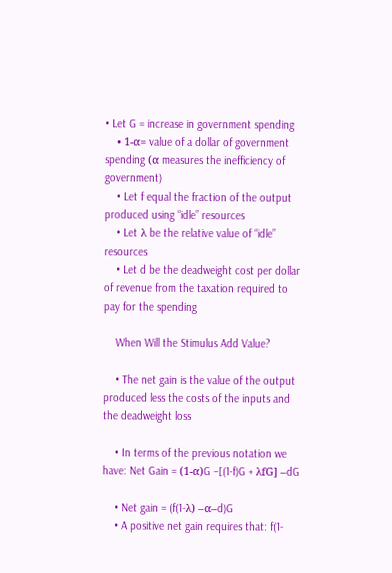• Let G = increase in government spending
    • 1-α= value of a dollar of government spending (α measures the inefficiency of government)
    • Let f equal the fraction of the output produced using “idle” resources
    • Let λ be the relative value of “idle” resources
    • Let d be the deadweight cost per dollar of revenue from the taxation required to pay for the spending

    When Will the Stimulus Add Value?

    • The net gain is the value of the output produced less the costs of the inputs and the deadweight loss

    • In terms of the previous notation we have: Net Gain = (1-α)G –[(1-f)G + λfG] –dG

    • Net gain = (f(1-λ) –α–d)G
    • A positive net gain requires that: f(1-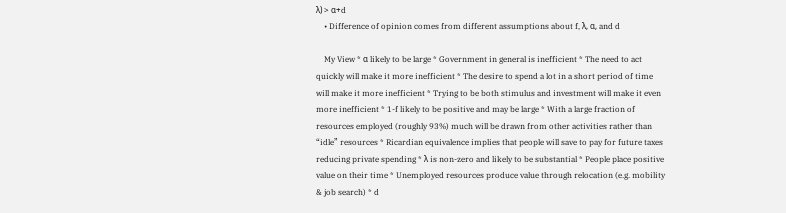λ) > α+d
    • Difference of opinion comes from different assumptions about f, λ, α, and d

    My View * α likely to be large * Government in general is inefficient * The need to act quickly will make it more inefficient * The desire to spend a lot in a short period of time will make it more inefficient * Trying to be both stimulus and investment will make it even more inefficient * 1-f likely to be positive and may be large * With a large fraction of resources employed (roughly 93%) much will be drawn from other activities rather than “idle” resources * Ricardian equivalence implies that people will save to pay for future taxes reducing private spending * λ is non-zero and likely to be substantial * People place positive value on their time * Unemployed resources produce value through relocation (e.g. mobility & job search) * d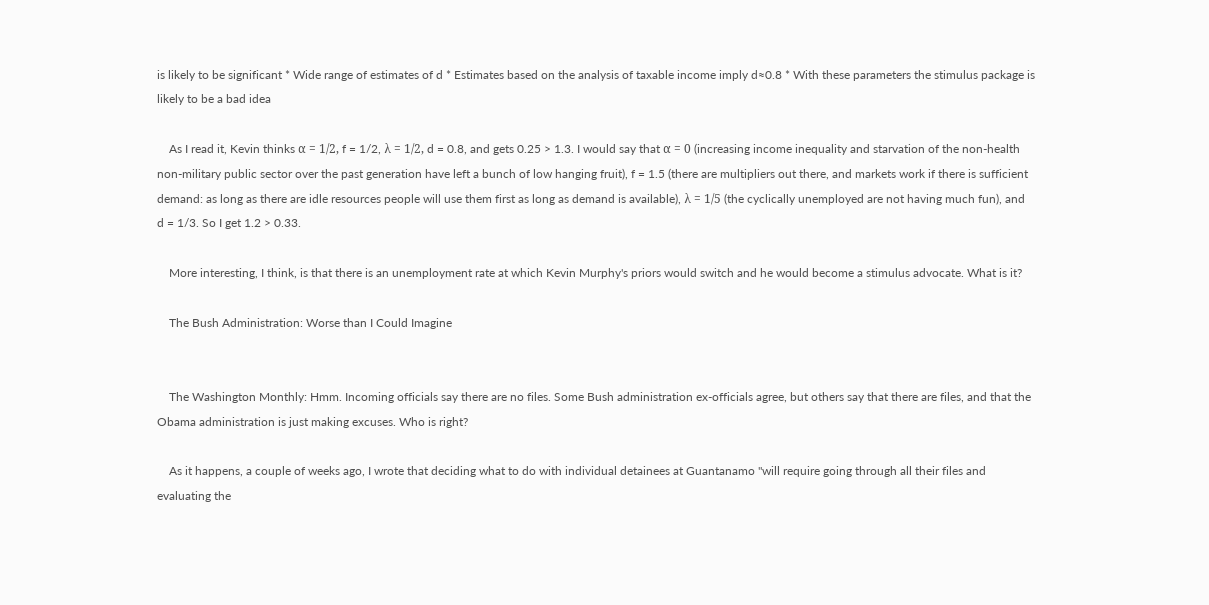is likely to be significant * Wide range of estimates of d * Estimates based on the analysis of taxable income imply d≈0.8 * With these parameters the stimulus package is likely to be a bad idea

    As I read it, Kevin thinks α = 1/2, f = 1/2, λ = 1/2, d = 0.8, and gets 0.25 > 1.3. I would say that α = 0 (increasing income inequality and starvation of the non-health non-military public sector over the past generation have left a bunch of low hanging fruit), f = 1.5 (there are multipliers out there, and markets work if there is sufficient demand: as long as there are idle resources people will use them first as long as demand is available), λ = 1/5 (the cyclically unemployed are not having much fun), and d = 1/3. So I get 1.2 > 0.33.

    More interesting, I think, is that there is an unemployment rate at which Kevin Murphy's priors would switch and he would become a stimulus advocate. What is it?

    The Bush Administration: Worse than I Could Imagine


    The Washington Monthly: Hmm. Incoming officials say there are no files. Some Bush administration ex-officials agree, but others say that there are files, and that the Obama administration is just making excuses. Who is right?

    As it happens, a couple of weeks ago, I wrote that deciding what to do with individual detainees at Guantanamo "will require going through all their files and evaluating the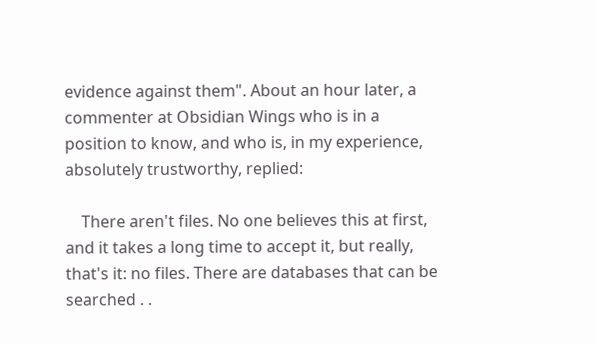evidence against them". About an hour later, a commenter at Obsidian Wings who is in a position to know, and who is, in my experience, absolutely trustworthy, replied:

    There aren't files. No one believes this at first, and it takes a long time to accept it, but really, that's it: no files. There are databases that can be searched . .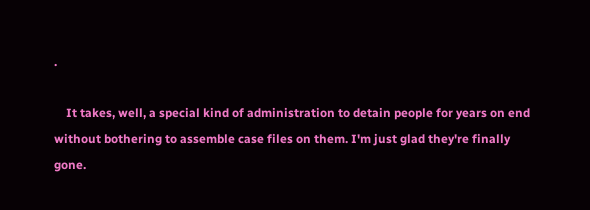.

    It takes, well, a special kind of administration to detain people for years on end without bothering to assemble case files on them. I'm just glad they're finally gone.